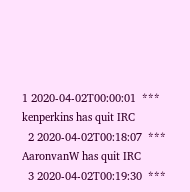1 2020-04-02T00:00:01  *** kenperkins has quit IRC
  2 2020-04-02T00:18:07  *** AaronvanW has quit IRC
  3 2020-04-02T00:19:30  ***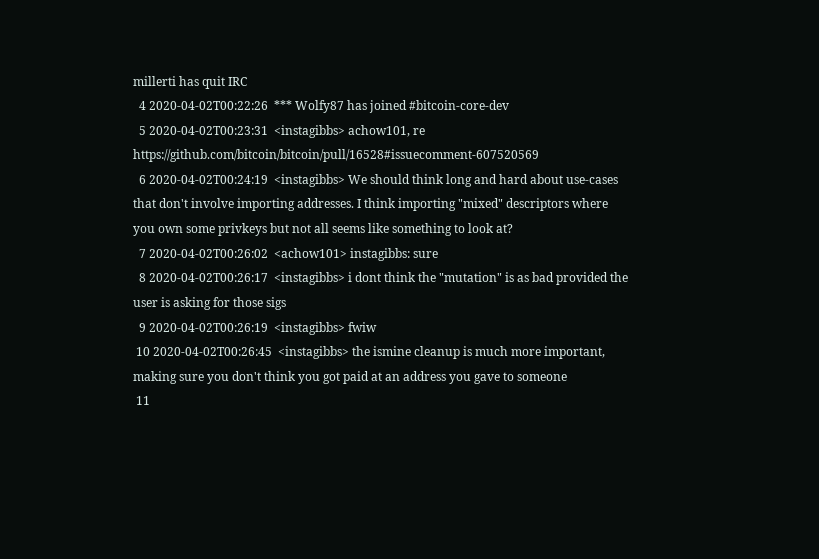millerti has quit IRC
  4 2020-04-02T00:22:26  *** Wolfy87 has joined #bitcoin-core-dev
  5 2020-04-02T00:23:31  <instagibbs> achow101, re https://github.com/bitcoin/bitcoin/pull/16528#issuecomment-607520569
  6 2020-04-02T00:24:19  <instagibbs> We should think long and hard about use-cases that don't involve importing addresses. I think importing "mixed" descriptors where you own some privkeys but not all seems like something to look at?
  7 2020-04-02T00:26:02  <achow101> instagibbs: sure
  8 2020-04-02T00:26:17  <instagibbs> i dont think the "mutation" is as bad provided the user is asking for those sigs
  9 2020-04-02T00:26:19  <instagibbs> fwiw
 10 2020-04-02T00:26:45  <instagibbs> the ismine cleanup is much more important, making sure you don't think you got paid at an address you gave to someone
 11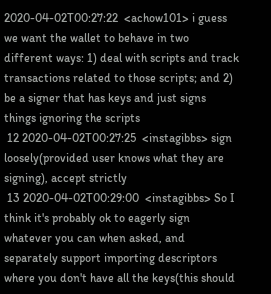2020-04-02T00:27:22  <achow101> i guess we want the wallet to behave in two different ways: 1) deal with scripts and track transactions related to those scripts; and 2) be a signer that has keys and just signs things ignoring the scripts
 12 2020-04-02T00:27:25  <instagibbs> sign loosely(provided user knows what they are signing), accept strictly
 13 2020-04-02T00:29:00  <instagibbs> So I think it's probably ok to eagerly sign whatever you can when asked, and separately support importing descriptors where you don't have all the keys(this should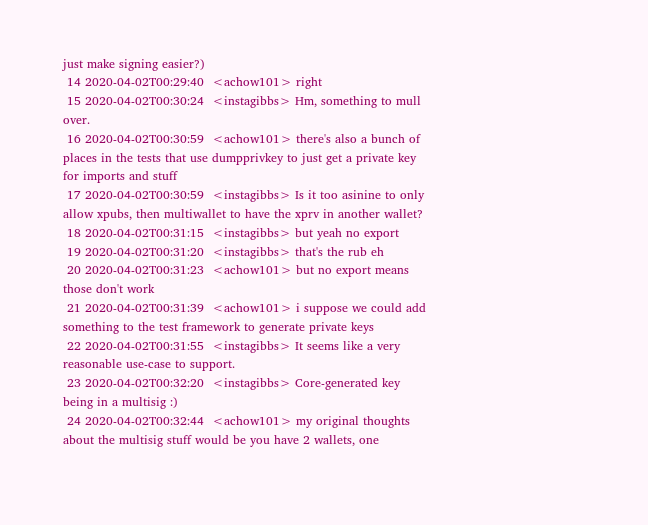just make signing easier?)
 14 2020-04-02T00:29:40  <achow101> right
 15 2020-04-02T00:30:24  <instagibbs> Hm, something to mull over.
 16 2020-04-02T00:30:59  <achow101> there's also a bunch of places in the tests that use dumpprivkey to just get a private key for imports and stuff
 17 2020-04-02T00:30:59  <instagibbs> Is it too asinine to only allow xpubs, then multiwallet to have the xprv in another wallet?
 18 2020-04-02T00:31:15  <instagibbs> but yeah no export
 19 2020-04-02T00:31:20  <instagibbs> that's the rub eh
 20 2020-04-02T00:31:23  <achow101> but no export means those don't work
 21 2020-04-02T00:31:39  <achow101> i suppose we could add something to the test framework to generate private keys
 22 2020-04-02T00:31:55  <instagibbs> It seems like a very reasonable use-case to support.
 23 2020-04-02T00:32:20  <instagibbs> Core-generated key being in a multisig :)
 24 2020-04-02T00:32:44  <achow101> my original thoughts about the multisig stuff would be you have 2 wallets, one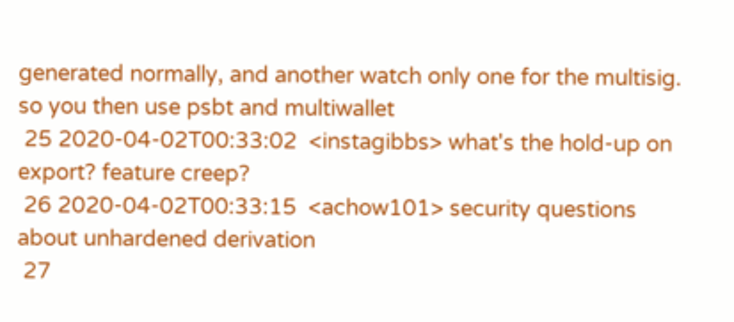generated normally, and another watch only one for the multisig. so you then use psbt and multiwallet
 25 2020-04-02T00:33:02  <instagibbs> what's the hold-up on export? feature creep?
 26 2020-04-02T00:33:15  <achow101> security questions about unhardened derivation
 27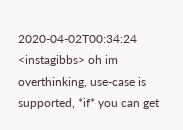2020-04-02T00:34:24  <instagibbs> oh im overthinking, use-case is supported, *if* you can get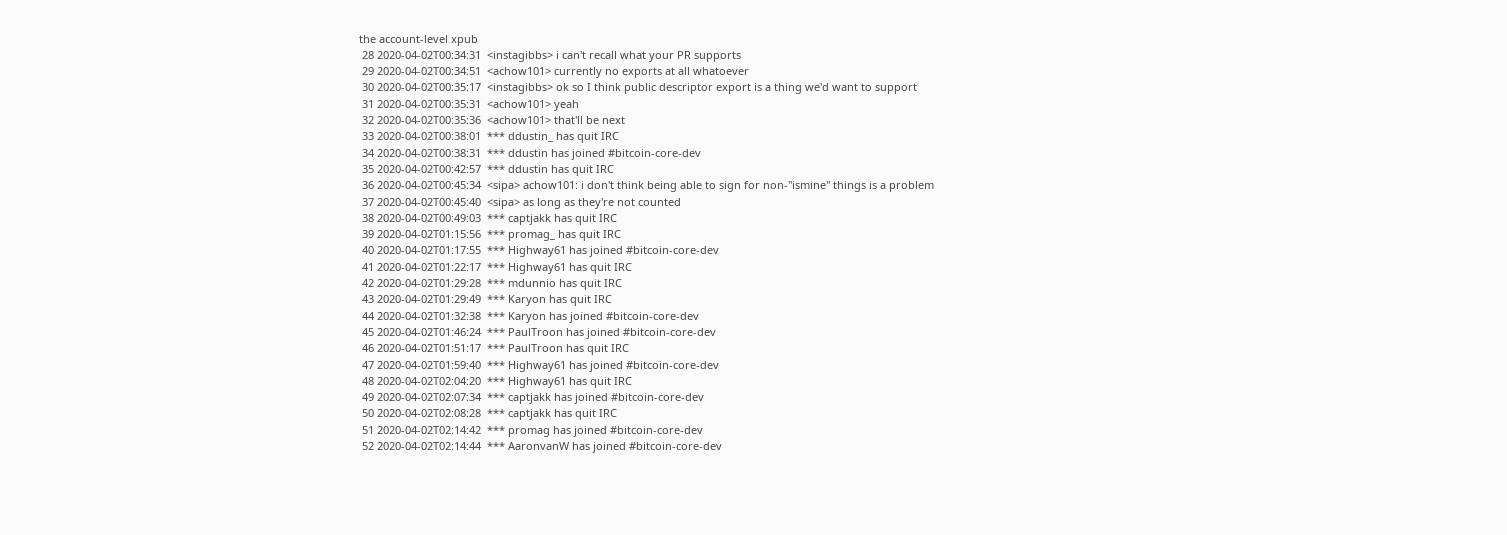the account-level xpub
 28 2020-04-02T00:34:31  <instagibbs> i can't recall what your PR supports
 29 2020-04-02T00:34:51  <achow101> currently no exports at all whatoever
 30 2020-04-02T00:35:17  <instagibbs> ok so I think public descriptor export is a thing we'd want to support
 31 2020-04-02T00:35:31  <achow101> yeah
 32 2020-04-02T00:35:36  <achow101> that'll be next
 33 2020-04-02T00:38:01  *** ddustin_ has quit IRC
 34 2020-04-02T00:38:31  *** ddustin has joined #bitcoin-core-dev
 35 2020-04-02T00:42:57  *** ddustin has quit IRC
 36 2020-04-02T00:45:34  <sipa> achow101: i don't think being able to sign for non-"ismine" things is a problem
 37 2020-04-02T00:45:40  <sipa> as long as they're not counted
 38 2020-04-02T00:49:03  *** captjakk has quit IRC
 39 2020-04-02T01:15:56  *** promag_ has quit IRC
 40 2020-04-02T01:17:55  *** Highway61 has joined #bitcoin-core-dev
 41 2020-04-02T01:22:17  *** Highway61 has quit IRC
 42 2020-04-02T01:29:28  *** mdunnio has quit IRC
 43 2020-04-02T01:29:49  *** Karyon has quit IRC
 44 2020-04-02T01:32:38  *** Karyon has joined #bitcoin-core-dev
 45 2020-04-02T01:46:24  *** PaulTroon has joined #bitcoin-core-dev
 46 2020-04-02T01:51:17  *** PaulTroon has quit IRC
 47 2020-04-02T01:59:40  *** Highway61 has joined #bitcoin-core-dev
 48 2020-04-02T02:04:20  *** Highway61 has quit IRC
 49 2020-04-02T02:07:34  *** captjakk has joined #bitcoin-core-dev
 50 2020-04-02T02:08:28  *** captjakk has quit IRC
 51 2020-04-02T02:14:42  *** promag has joined #bitcoin-core-dev
 52 2020-04-02T02:14:44  *** AaronvanW has joined #bitcoin-core-dev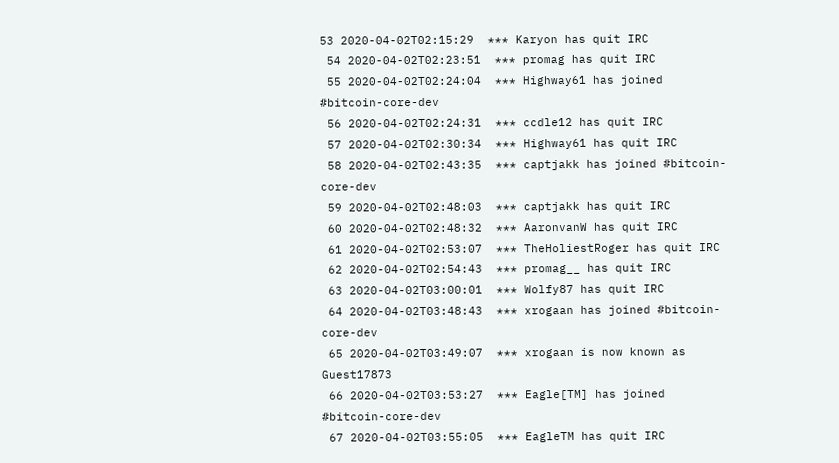53 2020-04-02T02:15:29  *** Karyon has quit IRC
 54 2020-04-02T02:23:51  *** promag has quit IRC
 55 2020-04-02T02:24:04  *** Highway61 has joined #bitcoin-core-dev
 56 2020-04-02T02:24:31  *** ccdle12 has quit IRC
 57 2020-04-02T02:30:34  *** Highway61 has quit IRC
 58 2020-04-02T02:43:35  *** captjakk has joined #bitcoin-core-dev
 59 2020-04-02T02:48:03  *** captjakk has quit IRC
 60 2020-04-02T02:48:32  *** AaronvanW has quit IRC
 61 2020-04-02T02:53:07  *** TheHoliestRoger has quit IRC
 62 2020-04-02T02:54:43  *** promag__ has quit IRC
 63 2020-04-02T03:00:01  *** Wolfy87 has quit IRC
 64 2020-04-02T03:48:43  *** xrogaan has joined #bitcoin-core-dev
 65 2020-04-02T03:49:07  *** xrogaan is now known as Guest17873
 66 2020-04-02T03:53:27  *** Eagle[TM] has joined #bitcoin-core-dev
 67 2020-04-02T03:55:05  *** EagleTM has quit IRC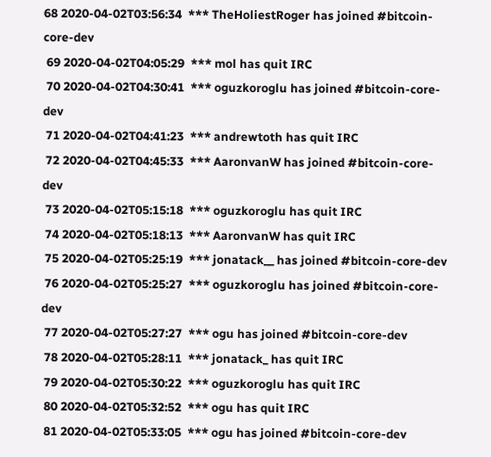68 2020-04-02T03:56:34  *** TheHoliestRoger has joined #bitcoin-core-dev
 69 2020-04-02T04:05:29  *** mol has quit IRC
 70 2020-04-02T04:30:41  *** oguzkoroglu has joined #bitcoin-core-dev
 71 2020-04-02T04:41:23  *** andrewtoth has quit IRC
 72 2020-04-02T04:45:33  *** AaronvanW has joined #bitcoin-core-dev
 73 2020-04-02T05:15:18  *** oguzkoroglu has quit IRC
 74 2020-04-02T05:18:13  *** AaronvanW has quit IRC
 75 2020-04-02T05:25:19  *** jonatack__ has joined #bitcoin-core-dev
 76 2020-04-02T05:25:27  *** oguzkoroglu has joined #bitcoin-core-dev
 77 2020-04-02T05:27:27  *** ogu has joined #bitcoin-core-dev
 78 2020-04-02T05:28:11  *** jonatack_ has quit IRC
 79 2020-04-02T05:30:22  *** oguzkoroglu has quit IRC
 80 2020-04-02T05:32:52  *** ogu has quit IRC
 81 2020-04-02T05:33:05  *** ogu has joined #bitcoin-core-dev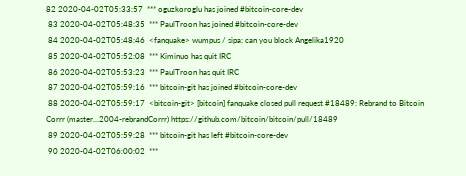82 2020-04-02T05:33:57  *** oguzkoroglu has joined #bitcoin-core-dev
 83 2020-04-02T05:48:35  *** PaulTroon has joined #bitcoin-core-dev
 84 2020-04-02T05:48:46  <fanquake> wumpus / sipa: can you block Angelika1920
 85 2020-04-02T05:52:08  *** Kiminuo has quit IRC
 86 2020-04-02T05:53:23  *** PaulTroon has quit IRC
 87 2020-04-02T05:59:16  *** bitcoin-git has joined #bitcoin-core-dev
 88 2020-04-02T05:59:17  <bitcoin-git> [bitcoin] fanquake closed pull request #18489: Rebrand to Bitcoin Corrr (master...2004-rebrandCorrr) https://github.com/bitcoin/bitcoin/pull/18489
 89 2020-04-02T05:59:28  *** bitcoin-git has left #bitcoin-core-dev
 90 2020-04-02T06:00:02  ***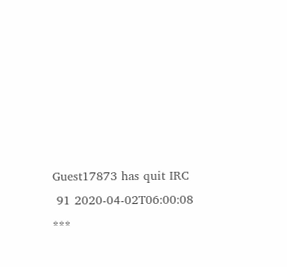Guest17873 has quit IRC
 91 2020-04-02T06:00:08  ***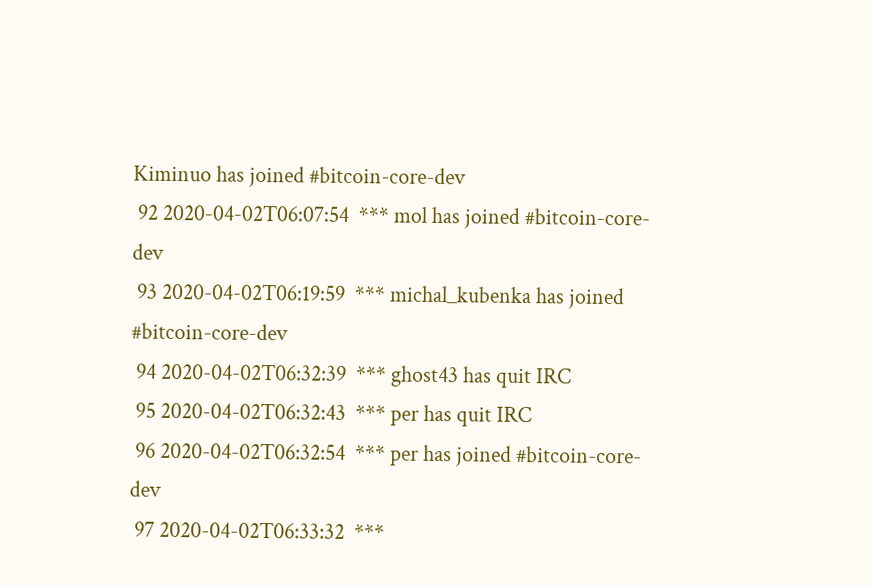Kiminuo has joined #bitcoin-core-dev
 92 2020-04-02T06:07:54  *** mol has joined #bitcoin-core-dev
 93 2020-04-02T06:19:59  *** michal_kubenka has joined #bitcoin-core-dev
 94 2020-04-02T06:32:39  *** ghost43 has quit IRC
 95 2020-04-02T06:32:43  *** per has quit IRC
 96 2020-04-02T06:32:54  *** per has joined #bitcoin-core-dev
 97 2020-04-02T06:33:32  ***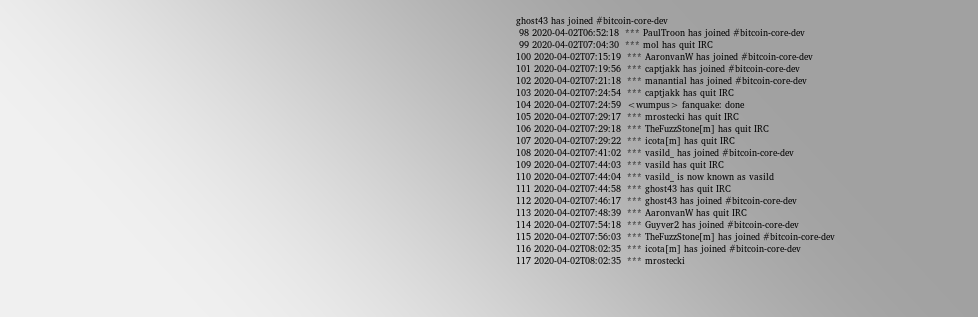ghost43 has joined #bitcoin-core-dev
 98 2020-04-02T06:52:18  *** PaulTroon has joined #bitcoin-core-dev
 99 2020-04-02T07:04:30  *** mol has quit IRC
100 2020-04-02T07:15:19  *** AaronvanW has joined #bitcoin-core-dev
101 2020-04-02T07:19:56  *** captjakk has joined #bitcoin-core-dev
102 2020-04-02T07:21:18  *** manantial has joined #bitcoin-core-dev
103 2020-04-02T07:24:54  *** captjakk has quit IRC
104 2020-04-02T07:24:59  <wumpus> fanquake: done
105 2020-04-02T07:29:17  *** mrostecki has quit IRC
106 2020-04-02T07:29:18  *** TheFuzzStone[m] has quit IRC
107 2020-04-02T07:29:22  *** icota[m] has quit IRC
108 2020-04-02T07:41:02  *** vasild_ has joined #bitcoin-core-dev
109 2020-04-02T07:44:03  *** vasild has quit IRC
110 2020-04-02T07:44:04  *** vasild_ is now known as vasild
111 2020-04-02T07:44:58  *** ghost43 has quit IRC
112 2020-04-02T07:46:17  *** ghost43 has joined #bitcoin-core-dev
113 2020-04-02T07:48:39  *** AaronvanW has quit IRC
114 2020-04-02T07:54:18  *** Guyver2 has joined #bitcoin-core-dev
115 2020-04-02T07:56:03  *** TheFuzzStone[m] has joined #bitcoin-core-dev
116 2020-04-02T08:02:35  *** icota[m] has joined #bitcoin-core-dev
117 2020-04-02T08:02:35  *** mrostecki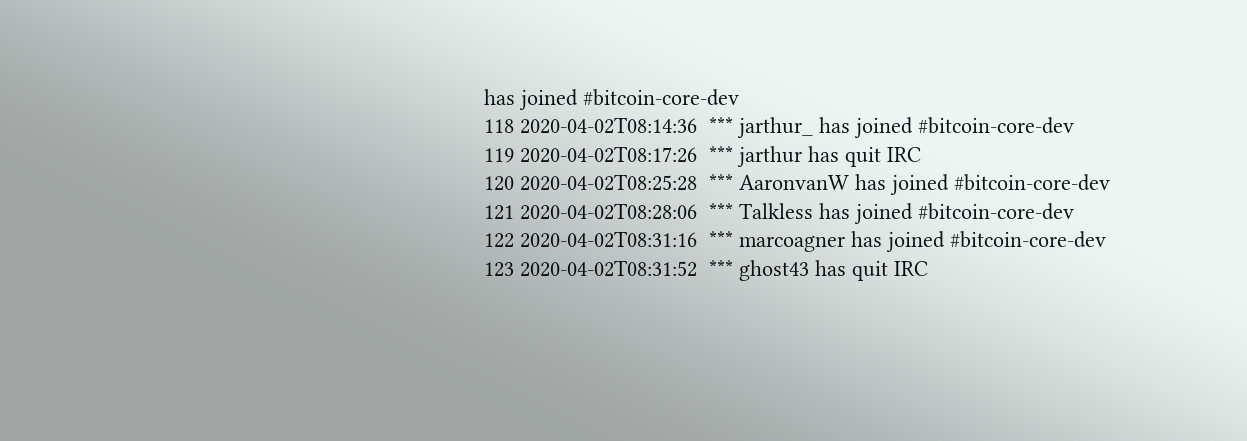has joined #bitcoin-core-dev
118 2020-04-02T08:14:36  *** jarthur_ has joined #bitcoin-core-dev
119 2020-04-02T08:17:26  *** jarthur has quit IRC
120 2020-04-02T08:25:28  *** AaronvanW has joined #bitcoin-core-dev
121 2020-04-02T08:28:06  *** Talkless has joined #bitcoin-core-dev
122 2020-04-02T08:31:16  *** marcoagner has joined #bitcoin-core-dev
123 2020-04-02T08:31:52  *** ghost43 has quit IRC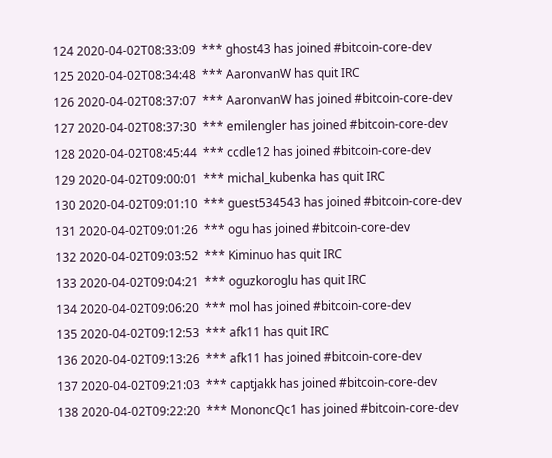124 2020-04-02T08:33:09  *** ghost43 has joined #bitcoin-core-dev
125 2020-04-02T08:34:48  *** AaronvanW has quit IRC
126 2020-04-02T08:37:07  *** AaronvanW has joined #bitcoin-core-dev
127 2020-04-02T08:37:30  *** emilengler has joined #bitcoin-core-dev
128 2020-04-02T08:45:44  *** ccdle12 has joined #bitcoin-core-dev
129 2020-04-02T09:00:01  *** michal_kubenka has quit IRC
130 2020-04-02T09:01:10  *** guest534543 has joined #bitcoin-core-dev
131 2020-04-02T09:01:26  *** ogu has joined #bitcoin-core-dev
132 2020-04-02T09:03:52  *** Kiminuo has quit IRC
133 2020-04-02T09:04:21  *** oguzkoroglu has quit IRC
134 2020-04-02T09:06:20  *** mol has joined #bitcoin-core-dev
135 2020-04-02T09:12:53  *** afk11 has quit IRC
136 2020-04-02T09:13:26  *** afk11 has joined #bitcoin-core-dev
137 2020-04-02T09:21:03  *** captjakk has joined #bitcoin-core-dev
138 2020-04-02T09:22:20  *** MononcQc1 has joined #bitcoin-core-dev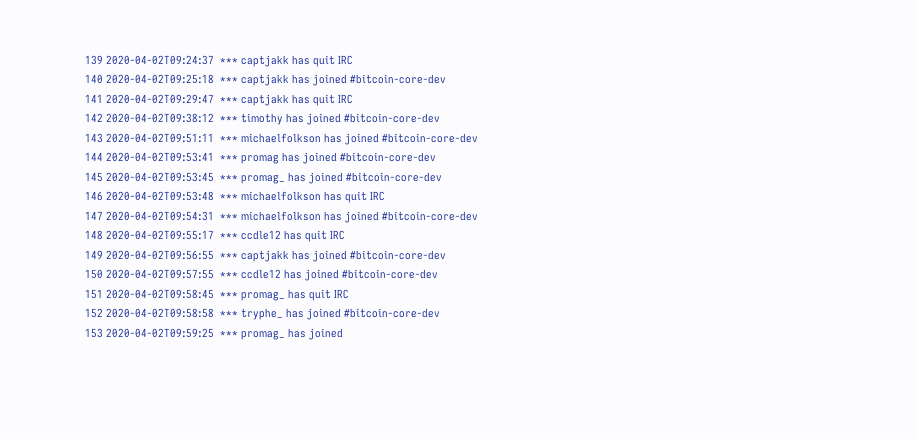139 2020-04-02T09:24:37  *** captjakk has quit IRC
140 2020-04-02T09:25:18  *** captjakk has joined #bitcoin-core-dev
141 2020-04-02T09:29:47  *** captjakk has quit IRC
142 2020-04-02T09:38:12  *** timothy has joined #bitcoin-core-dev
143 2020-04-02T09:51:11  *** michaelfolkson has joined #bitcoin-core-dev
144 2020-04-02T09:53:41  *** promag has joined #bitcoin-core-dev
145 2020-04-02T09:53:45  *** promag_ has joined #bitcoin-core-dev
146 2020-04-02T09:53:48  *** michaelfolkson has quit IRC
147 2020-04-02T09:54:31  *** michaelfolkson has joined #bitcoin-core-dev
148 2020-04-02T09:55:17  *** ccdle12 has quit IRC
149 2020-04-02T09:56:55  *** captjakk has joined #bitcoin-core-dev
150 2020-04-02T09:57:55  *** ccdle12 has joined #bitcoin-core-dev
151 2020-04-02T09:58:45  *** promag_ has quit IRC
152 2020-04-02T09:58:58  *** tryphe_ has joined #bitcoin-core-dev
153 2020-04-02T09:59:25  *** promag_ has joined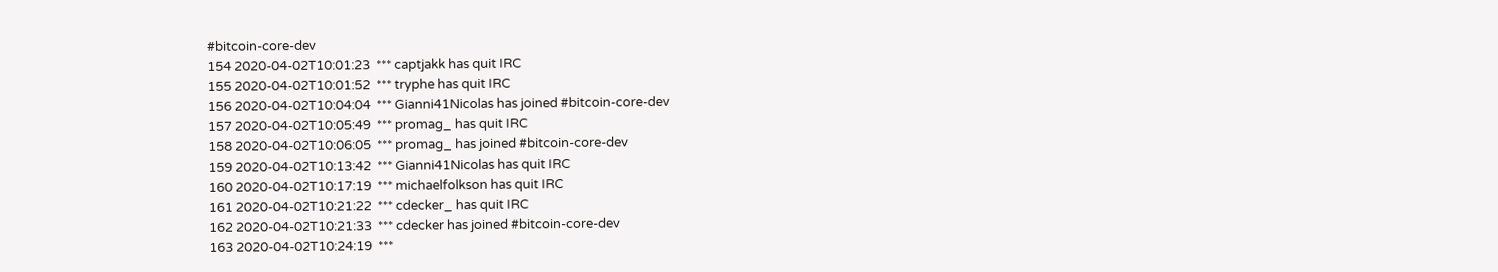#bitcoin-core-dev
154 2020-04-02T10:01:23  *** captjakk has quit IRC
155 2020-04-02T10:01:52  *** tryphe has quit IRC
156 2020-04-02T10:04:04  *** Gianni41Nicolas has joined #bitcoin-core-dev
157 2020-04-02T10:05:49  *** promag_ has quit IRC
158 2020-04-02T10:06:05  *** promag_ has joined #bitcoin-core-dev
159 2020-04-02T10:13:42  *** Gianni41Nicolas has quit IRC
160 2020-04-02T10:17:19  *** michaelfolkson has quit IRC
161 2020-04-02T10:21:22  *** cdecker_ has quit IRC
162 2020-04-02T10:21:33  *** cdecker has joined #bitcoin-core-dev
163 2020-04-02T10:24:19  ***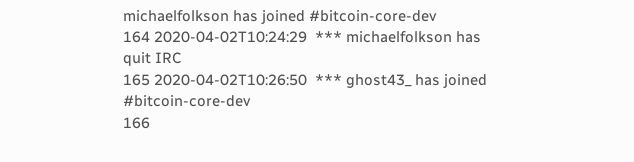michaelfolkson has joined #bitcoin-core-dev
164 2020-04-02T10:24:29  *** michaelfolkson has quit IRC
165 2020-04-02T10:26:50  *** ghost43_ has joined #bitcoin-core-dev
166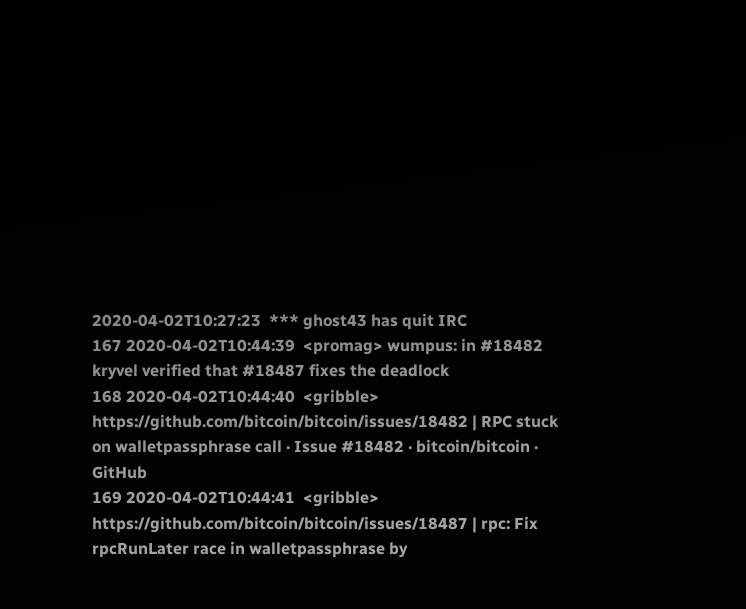2020-04-02T10:27:23  *** ghost43 has quit IRC
167 2020-04-02T10:44:39  <promag> wumpus: in #18482 kryvel verified that #18487 fixes the deadlock
168 2020-04-02T10:44:40  <gribble> https://github.com/bitcoin/bitcoin/issues/18482 | RPC stuck on walletpassphrase call · Issue #18482 · bitcoin/bitcoin · GitHub
169 2020-04-02T10:44:41  <gribble> https://github.com/bitcoin/bitcoin/issues/18487 | rpc: Fix rpcRunLater race in walletpassphrase by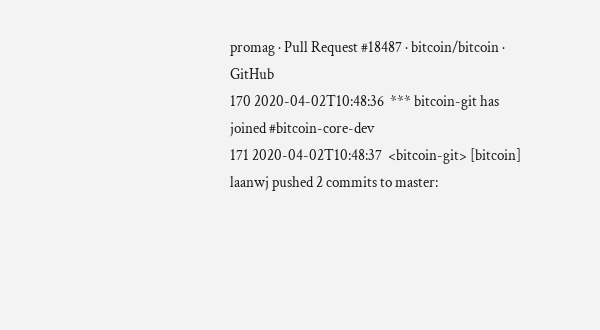promag · Pull Request #18487 · bitcoin/bitcoin · GitHub
170 2020-04-02T10:48:36  *** bitcoin-git has joined #bitcoin-core-dev
171 2020-04-02T10:48:37  <bitcoin-git> [bitcoin] laanwj pushed 2 commits to master: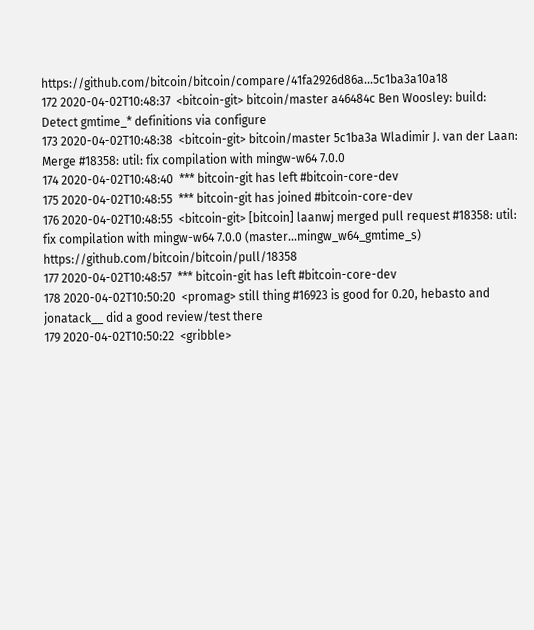https://github.com/bitcoin/bitcoin/compare/41fa2926d86a...5c1ba3a10a18
172 2020-04-02T10:48:37  <bitcoin-git> bitcoin/master a46484c Ben Woosley: build: Detect gmtime_* definitions via configure
173 2020-04-02T10:48:38  <bitcoin-git> bitcoin/master 5c1ba3a Wladimir J. van der Laan: Merge #18358: util: fix compilation with mingw-w64 7.0.0
174 2020-04-02T10:48:40  *** bitcoin-git has left #bitcoin-core-dev
175 2020-04-02T10:48:55  *** bitcoin-git has joined #bitcoin-core-dev
176 2020-04-02T10:48:55  <bitcoin-git> [bitcoin] laanwj merged pull request #18358: util: fix compilation with mingw-w64 7.0.0 (master...mingw_w64_gmtime_s) https://github.com/bitcoin/bitcoin/pull/18358
177 2020-04-02T10:48:57  *** bitcoin-git has left #bitcoin-core-dev
178 2020-04-02T10:50:20  <promag> still thing #16923 is good for 0.20, hebasto and jonatack__ did a good review/test there
179 2020-04-02T10:50:22  <gribble>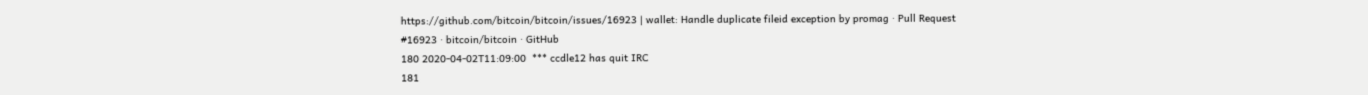https://github.com/bitcoin/bitcoin/issues/16923 | wallet: Handle duplicate fileid exception by promag · Pull Request #16923 · bitcoin/bitcoin · GitHub
180 2020-04-02T11:09:00  *** ccdle12 has quit IRC
181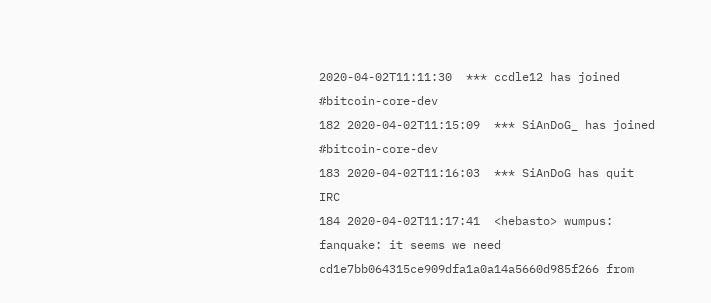2020-04-02T11:11:30  *** ccdle12 has joined #bitcoin-core-dev
182 2020-04-02T11:15:09  *** SiAnDoG_ has joined #bitcoin-core-dev
183 2020-04-02T11:16:03  *** SiAnDoG has quit IRC
184 2020-04-02T11:17:41  <hebasto> wumpus: fanquake: it seems we need cd1e7bb064315ce909dfa1a0a14a5660d985f266 from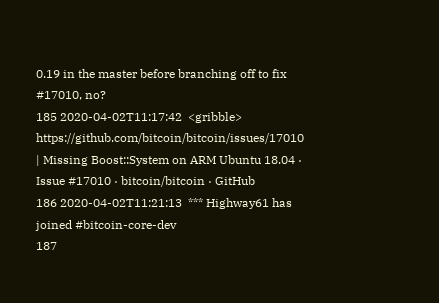0.19 in the master before branching off to fix #17010, no?
185 2020-04-02T11:17:42  <gribble> https://github.com/bitcoin/bitcoin/issues/17010 | Missing Boost::System on ARM Ubuntu 18.04 · Issue #17010 · bitcoin/bitcoin · GitHub
186 2020-04-02T11:21:13  *** Highway61 has joined #bitcoin-core-dev
187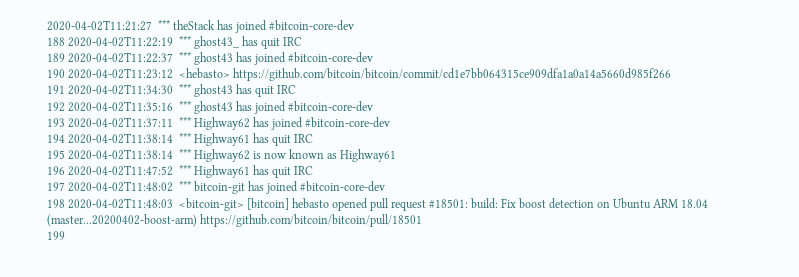2020-04-02T11:21:27  *** theStack has joined #bitcoin-core-dev
188 2020-04-02T11:22:19  *** ghost43_ has quit IRC
189 2020-04-02T11:22:37  *** ghost43 has joined #bitcoin-core-dev
190 2020-04-02T11:23:12  <hebasto> https://github.com/bitcoin/bitcoin/commit/cd1e7bb064315ce909dfa1a0a14a5660d985f266
191 2020-04-02T11:34:30  *** ghost43 has quit IRC
192 2020-04-02T11:35:16  *** ghost43 has joined #bitcoin-core-dev
193 2020-04-02T11:37:11  *** Highway62 has joined #bitcoin-core-dev
194 2020-04-02T11:38:14  *** Highway61 has quit IRC
195 2020-04-02T11:38:14  *** Highway62 is now known as Highway61
196 2020-04-02T11:47:52  *** Highway61 has quit IRC
197 2020-04-02T11:48:02  *** bitcoin-git has joined #bitcoin-core-dev
198 2020-04-02T11:48:03  <bitcoin-git> [bitcoin] hebasto opened pull request #18501: build: Fix boost detection on Ubuntu ARM 18.04 (master...20200402-boost-arm) https://github.com/bitcoin/bitcoin/pull/18501
199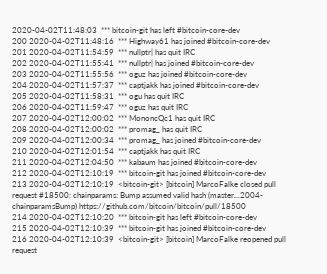2020-04-02T11:48:03  *** bitcoin-git has left #bitcoin-core-dev
200 2020-04-02T11:48:16  *** Highway61 has joined #bitcoin-core-dev
201 2020-04-02T11:54:59  *** nullptr| has quit IRC
202 2020-04-02T11:55:41  *** nullptr| has joined #bitcoin-core-dev
203 2020-04-02T11:55:56  *** oguz has joined #bitcoin-core-dev
204 2020-04-02T11:57:37  *** captjakk has joined #bitcoin-core-dev
205 2020-04-02T11:58:31  *** ogu has quit IRC
206 2020-04-02T11:59:47  *** oguz has quit IRC
207 2020-04-02T12:00:02  *** MononcQc1 has quit IRC
208 2020-04-02T12:00:02  *** promag_ has quit IRC
209 2020-04-02T12:00:34  *** promag_ has joined #bitcoin-core-dev
210 2020-04-02T12:01:54  *** captjakk has quit IRC
211 2020-04-02T12:04:50  *** kabaum has joined #bitcoin-core-dev
212 2020-04-02T12:10:19  *** bitcoin-git has joined #bitcoin-core-dev
213 2020-04-02T12:10:19  <bitcoin-git> [bitcoin] MarcoFalke closed pull request #18500: chainparams: Bump assumed valid hash (master...2004-chainparamsBump) https://github.com/bitcoin/bitcoin/pull/18500
214 2020-04-02T12:10:20  *** bitcoin-git has left #bitcoin-core-dev
215 2020-04-02T12:10:39  *** bitcoin-git has joined #bitcoin-core-dev
216 2020-04-02T12:10:39  <bitcoin-git> [bitcoin] MarcoFalke reopened pull request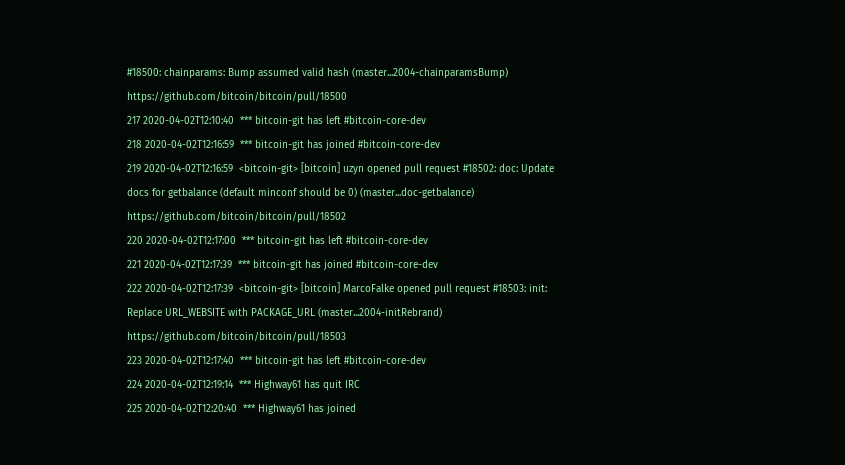#18500: chainparams: Bump assumed valid hash (master...2004-chainparamsBump) https://github.com/bitcoin/bitcoin/pull/18500
217 2020-04-02T12:10:40  *** bitcoin-git has left #bitcoin-core-dev
218 2020-04-02T12:16:59  *** bitcoin-git has joined #bitcoin-core-dev
219 2020-04-02T12:16:59  <bitcoin-git> [bitcoin] uzyn opened pull request #18502: doc: Update docs for getbalance (default minconf should be 0) (master...doc-getbalance) https://github.com/bitcoin/bitcoin/pull/18502
220 2020-04-02T12:17:00  *** bitcoin-git has left #bitcoin-core-dev
221 2020-04-02T12:17:39  *** bitcoin-git has joined #bitcoin-core-dev
222 2020-04-02T12:17:39  <bitcoin-git> [bitcoin] MarcoFalke opened pull request #18503: init: Replace URL_WEBSITE with PACKAGE_URL (master...2004-initRebrand) https://github.com/bitcoin/bitcoin/pull/18503
223 2020-04-02T12:17:40  *** bitcoin-git has left #bitcoin-core-dev
224 2020-04-02T12:19:14  *** Highway61 has quit IRC
225 2020-04-02T12:20:40  *** Highway61 has joined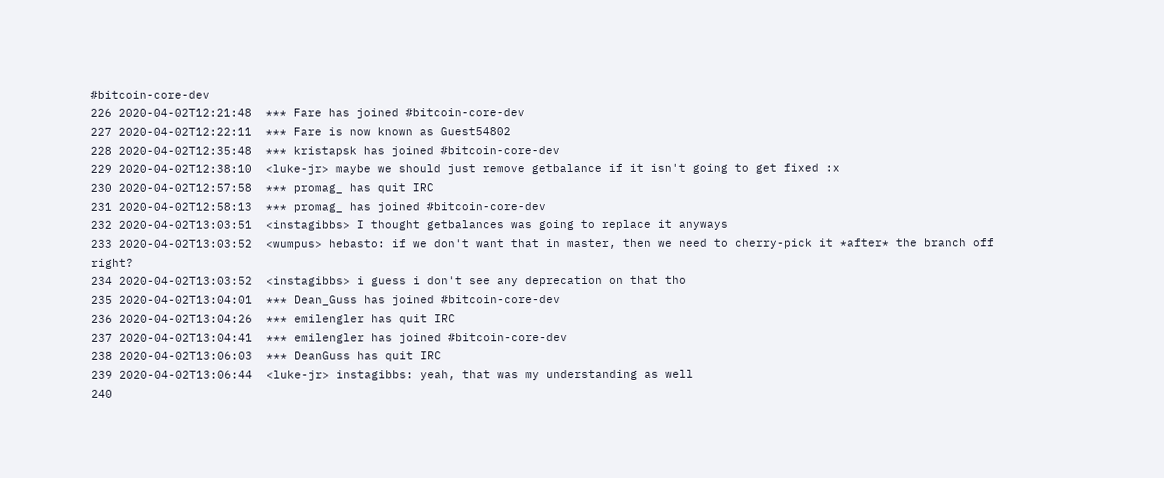#bitcoin-core-dev
226 2020-04-02T12:21:48  *** Fare has joined #bitcoin-core-dev
227 2020-04-02T12:22:11  *** Fare is now known as Guest54802
228 2020-04-02T12:35:48  *** kristapsk has joined #bitcoin-core-dev
229 2020-04-02T12:38:10  <luke-jr> maybe we should just remove getbalance if it isn't going to get fixed :x
230 2020-04-02T12:57:58  *** promag_ has quit IRC
231 2020-04-02T12:58:13  *** promag_ has joined #bitcoin-core-dev
232 2020-04-02T13:03:51  <instagibbs> I thought getbalances was going to replace it anyways
233 2020-04-02T13:03:52  <wumpus> hebasto: if we don't want that in master, then we need to cherry-pick it *after* the branch off right?
234 2020-04-02T13:03:52  <instagibbs> i guess i don't see any deprecation on that tho
235 2020-04-02T13:04:01  *** Dean_Guss has joined #bitcoin-core-dev
236 2020-04-02T13:04:26  *** emilengler has quit IRC
237 2020-04-02T13:04:41  *** emilengler has joined #bitcoin-core-dev
238 2020-04-02T13:06:03  *** DeanGuss has quit IRC
239 2020-04-02T13:06:44  <luke-jr> instagibbs: yeah, that was my understanding as well
240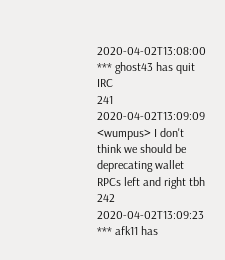2020-04-02T13:08:00  *** ghost43 has quit IRC
241 2020-04-02T13:09:09  <wumpus> I don't think we should be deprecating wallet RPCs left and right tbh
242 2020-04-02T13:09:23  *** afk11 has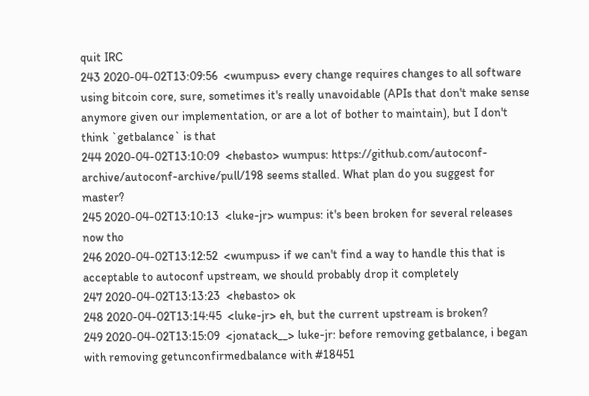quit IRC
243 2020-04-02T13:09:56  <wumpus> every change requires changes to all software using bitcoin core, sure, sometimes it's really unavoidable (APIs that don't make sense anymore given our implementation, or are a lot of bother to maintain), but I don't think `getbalance` is that
244 2020-04-02T13:10:09  <hebasto> wumpus: https://github.com/autoconf-archive/autoconf-archive/pull/198 seems stalled. What plan do you suggest for master?
245 2020-04-02T13:10:13  <luke-jr> wumpus: it's been broken for several releases now tho
246 2020-04-02T13:12:52  <wumpus> if we can't find a way to handle this that is acceptable to autoconf upstream, we should probably drop it completely
247 2020-04-02T13:13:23  <hebasto> ok
248 2020-04-02T13:14:45  <luke-jr> eh, but the current upstream is broken?
249 2020-04-02T13:15:09  <jonatack__> luke-jr: before removing getbalance, i began with removing getunconfirmedbalance with #18451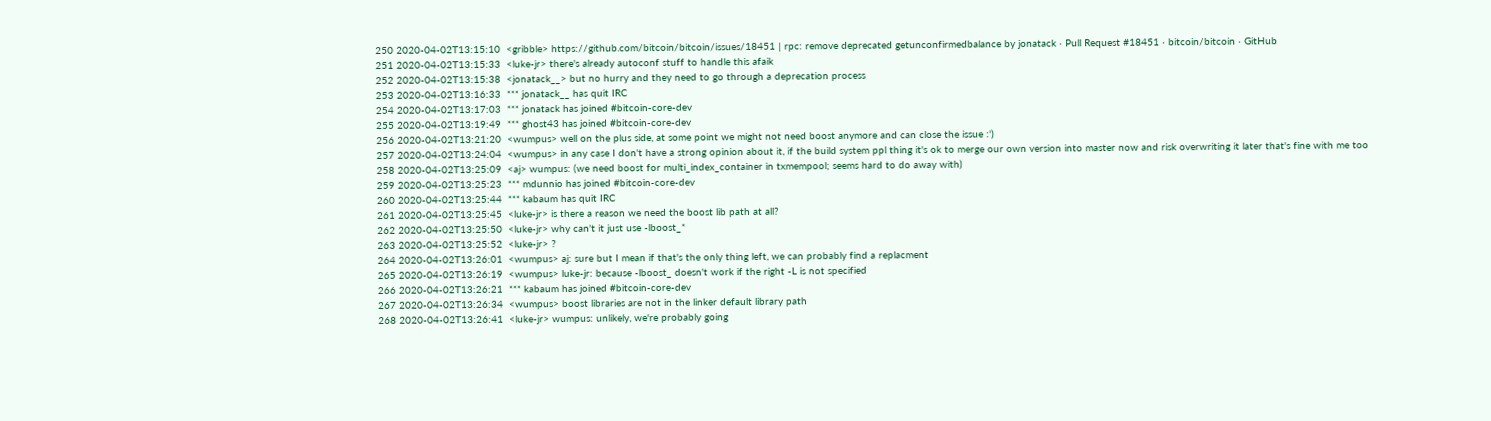250 2020-04-02T13:15:10  <gribble> https://github.com/bitcoin/bitcoin/issues/18451 | rpc: remove deprecated getunconfirmedbalance by jonatack · Pull Request #18451 · bitcoin/bitcoin · GitHub
251 2020-04-02T13:15:33  <luke-jr> there's already autoconf stuff to handle this afaik
252 2020-04-02T13:15:38  <jonatack__> but no hurry and they need to go through a deprecation process
253 2020-04-02T13:16:33  *** jonatack__ has quit IRC
254 2020-04-02T13:17:03  *** jonatack has joined #bitcoin-core-dev
255 2020-04-02T13:19:49  *** ghost43 has joined #bitcoin-core-dev
256 2020-04-02T13:21:20  <wumpus> well on the plus side, at some point we might not need boost anymore and can close the issue :')
257 2020-04-02T13:24:04  <wumpus> in any case I don't have a strong opinion about it, if the build system ppl thing it's ok to merge our own version into master now and risk overwriting it later that's fine with me too
258 2020-04-02T13:25:09  <aj> wumpus: (we need boost for multi_index_container in txmempool; seems hard to do away with)
259 2020-04-02T13:25:23  *** mdunnio has joined #bitcoin-core-dev
260 2020-04-02T13:25:44  *** kabaum has quit IRC
261 2020-04-02T13:25:45  <luke-jr> is there a reason we need the boost lib path at all?
262 2020-04-02T13:25:50  <luke-jr> why can't it just use -lboost_*
263 2020-04-02T13:25:52  <luke-jr> ?
264 2020-04-02T13:26:01  <wumpus> aj: sure but I mean if that's the only thing left, we can probably find a replacment
265 2020-04-02T13:26:19  <wumpus> luke-jr: because -lboost_ doesn't work if the right -L is not specified
266 2020-04-02T13:26:21  *** kabaum has joined #bitcoin-core-dev
267 2020-04-02T13:26:34  <wumpus> boost libraries are not in the linker default library path
268 2020-04-02T13:26:41  <luke-jr> wumpus: unlikely, we're probably going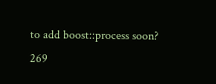to add boost::process soon?
269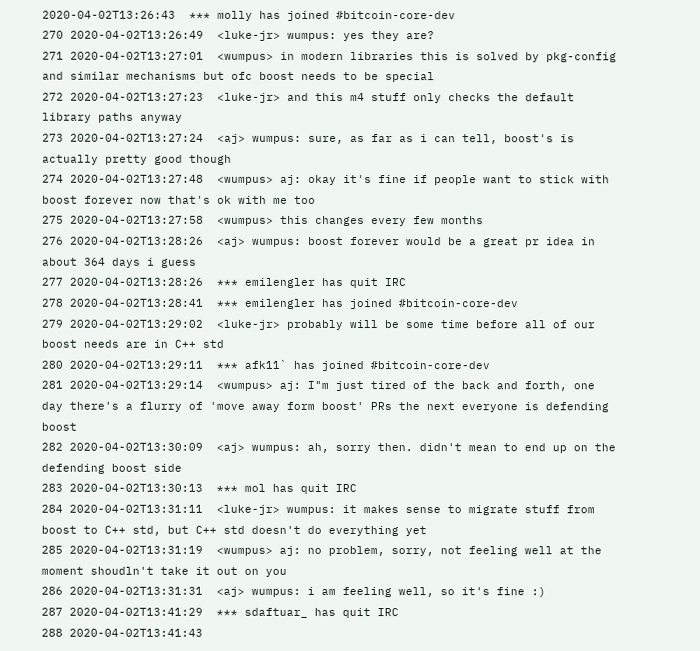2020-04-02T13:26:43  *** molly has joined #bitcoin-core-dev
270 2020-04-02T13:26:49  <luke-jr> wumpus: yes they are?
271 2020-04-02T13:27:01  <wumpus> in modern libraries this is solved by pkg-config and similar mechanisms but ofc boost needs to be special
272 2020-04-02T13:27:23  <luke-jr> and this m4 stuff only checks the default library paths anyway
273 2020-04-02T13:27:24  <aj> wumpus: sure, as far as i can tell, boost's is actually pretty good though
274 2020-04-02T13:27:48  <wumpus> aj: okay it's fine if people want to stick with boost forever now that's ok with me too
275 2020-04-02T13:27:58  <wumpus> this changes every few months
276 2020-04-02T13:28:26  <aj> wumpus: boost forever would be a great pr idea in about 364 days i guess
277 2020-04-02T13:28:26  *** emilengler has quit IRC
278 2020-04-02T13:28:41  *** emilengler has joined #bitcoin-core-dev
279 2020-04-02T13:29:02  <luke-jr> probably will be some time before all of our boost needs are in C++ std
280 2020-04-02T13:29:11  *** afk11` has joined #bitcoin-core-dev
281 2020-04-02T13:29:14  <wumpus> aj: I"m just tired of the back and forth, one day there's a flurry of 'move away form boost' PRs the next everyone is defending boost
282 2020-04-02T13:30:09  <aj> wumpus: ah, sorry then. didn't mean to end up on the defending boost side
283 2020-04-02T13:30:13  *** mol has quit IRC
284 2020-04-02T13:31:11  <luke-jr> wumpus: it makes sense to migrate stuff from boost to C++ std, but C++ std doesn't do everything yet
285 2020-04-02T13:31:19  <wumpus> aj: no problem, sorry, not feeling well at the moment shoudln't take it out on you
286 2020-04-02T13:31:31  <aj> wumpus: i am feeling well, so it's fine :)
287 2020-04-02T13:41:29  *** sdaftuar_ has quit IRC
288 2020-04-02T13:41:43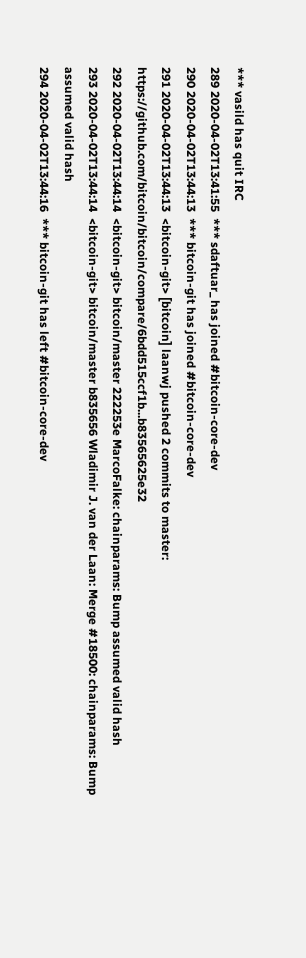*** vasild has quit IRC
289 2020-04-02T13:41:55  *** sdaftuar_ has joined #bitcoin-core-dev
290 2020-04-02T13:44:13  *** bitcoin-git has joined #bitcoin-core-dev
291 2020-04-02T13:44:13  <bitcoin-git> [bitcoin] laanwj pushed 2 commits to master: https://github.com/bitcoin/bitcoin/compare/6bdd515ccf1b...b83565625e32
292 2020-04-02T13:44:14  <bitcoin-git> bitcoin/master 222253e MarcoFalke: chainparams: Bump assumed valid hash
293 2020-04-02T13:44:14  <bitcoin-git> bitcoin/master b835656 Wladimir J. van der Laan: Merge #18500: chainparams: Bump assumed valid hash
294 2020-04-02T13:44:16  *** bitcoin-git has left #bitcoin-core-dev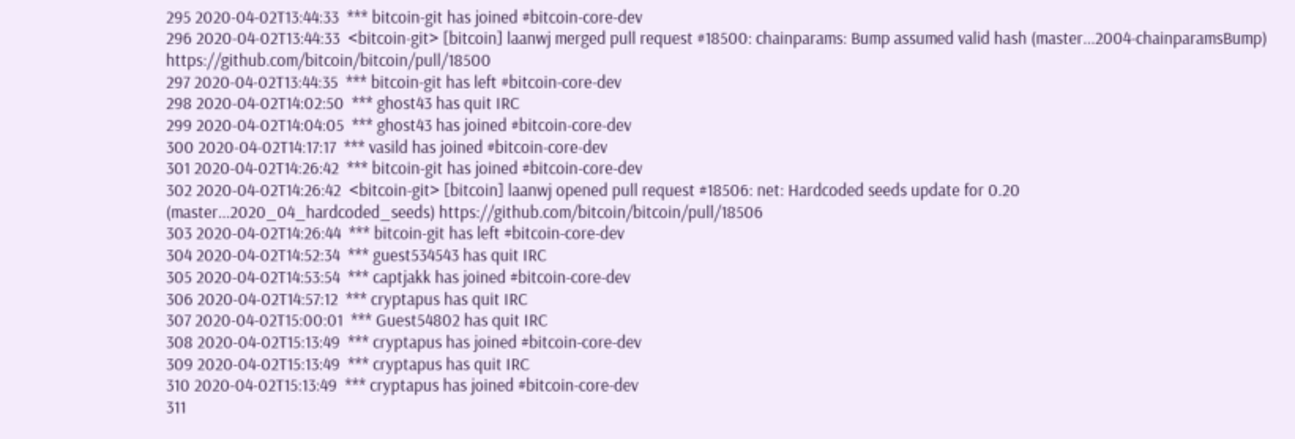295 2020-04-02T13:44:33  *** bitcoin-git has joined #bitcoin-core-dev
296 2020-04-02T13:44:33  <bitcoin-git> [bitcoin] laanwj merged pull request #18500: chainparams: Bump assumed valid hash (master...2004-chainparamsBump) https://github.com/bitcoin/bitcoin/pull/18500
297 2020-04-02T13:44:35  *** bitcoin-git has left #bitcoin-core-dev
298 2020-04-02T14:02:50  *** ghost43 has quit IRC
299 2020-04-02T14:04:05  *** ghost43 has joined #bitcoin-core-dev
300 2020-04-02T14:17:17  *** vasild has joined #bitcoin-core-dev
301 2020-04-02T14:26:42  *** bitcoin-git has joined #bitcoin-core-dev
302 2020-04-02T14:26:42  <bitcoin-git> [bitcoin] laanwj opened pull request #18506: net: Hardcoded seeds update for 0.20 (master...2020_04_hardcoded_seeds) https://github.com/bitcoin/bitcoin/pull/18506
303 2020-04-02T14:26:44  *** bitcoin-git has left #bitcoin-core-dev
304 2020-04-02T14:52:34  *** guest534543 has quit IRC
305 2020-04-02T14:53:54  *** captjakk has joined #bitcoin-core-dev
306 2020-04-02T14:57:12  *** cryptapus has quit IRC
307 2020-04-02T15:00:01  *** Guest54802 has quit IRC
308 2020-04-02T15:13:49  *** cryptapus has joined #bitcoin-core-dev
309 2020-04-02T15:13:49  *** cryptapus has quit IRC
310 2020-04-02T15:13:49  *** cryptapus has joined #bitcoin-core-dev
311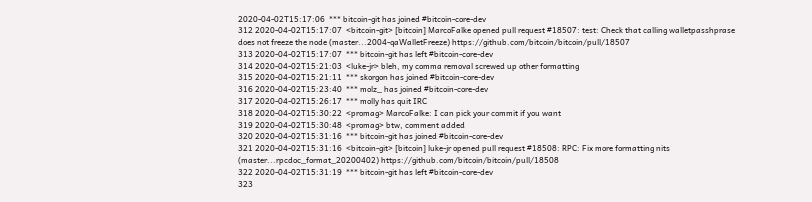2020-04-02T15:17:06  *** bitcoin-git has joined #bitcoin-core-dev
312 2020-04-02T15:17:07  <bitcoin-git> [bitcoin] MarcoFalke opened pull request #18507: test: Check that calling walletpasshprase does not freeze the node (master...2004-qaWalletFreeze) https://github.com/bitcoin/bitcoin/pull/18507
313 2020-04-02T15:17:07  *** bitcoin-git has left #bitcoin-core-dev
314 2020-04-02T15:21:03  <luke-jr> bleh, my comma removal screwed up other formatting
315 2020-04-02T15:21:11  *** skorgon has joined #bitcoin-core-dev
316 2020-04-02T15:23:40  *** molz_ has joined #bitcoin-core-dev
317 2020-04-02T15:26:17  *** molly has quit IRC
318 2020-04-02T15:30:22  <promag> MarcoFalke: I can pick your commit if you want
319 2020-04-02T15:30:48  <promag> btw, comment added
320 2020-04-02T15:31:16  *** bitcoin-git has joined #bitcoin-core-dev
321 2020-04-02T15:31:16  <bitcoin-git> [bitcoin] luke-jr opened pull request #18508: RPC: Fix more formatting nits (master...rpcdoc_format_20200402) https://github.com/bitcoin/bitcoin/pull/18508
322 2020-04-02T15:31:19  *** bitcoin-git has left #bitcoin-core-dev
323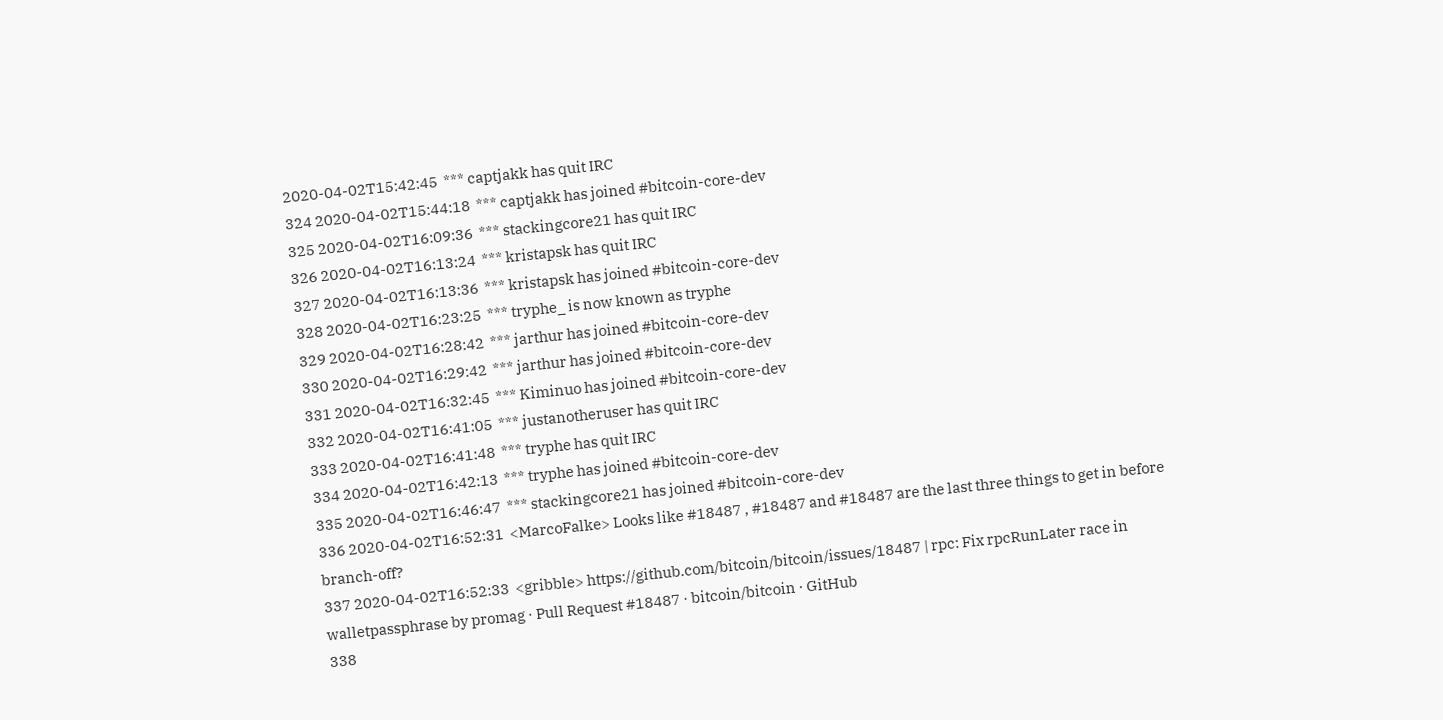2020-04-02T15:42:45  *** captjakk has quit IRC
324 2020-04-02T15:44:18  *** captjakk has joined #bitcoin-core-dev
325 2020-04-02T16:09:36  *** stackingcore21 has quit IRC
326 2020-04-02T16:13:24  *** kristapsk has quit IRC
327 2020-04-02T16:13:36  *** kristapsk has joined #bitcoin-core-dev
328 2020-04-02T16:23:25  *** tryphe_ is now known as tryphe
329 2020-04-02T16:28:42  *** jarthur has joined #bitcoin-core-dev
330 2020-04-02T16:29:42  *** jarthur has joined #bitcoin-core-dev
331 2020-04-02T16:32:45  *** Kiminuo has joined #bitcoin-core-dev
332 2020-04-02T16:41:05  *** justanotheruser has quit IRC
333 2020-04-02T16:41:48  *** tryphe has quit IRC
334 2020-04-02T16:42:13  *** tryphe has joined #bitcoin-core-dev
335 2020-04-02T16:46:47  *** stackingcore21 has joined #bitcoin-core-dev
336 2020-04-02T16:52:31  <MarcoFalke> Looks like #18487 , #18487 and #18487 are the last three things to get in before branch-off?
337 2020-04-02T16:52:33  <gribble> https://github.com/bitcoin/bitcoin/issues/18487 | rpc: Fix rpcRunLater race in walletpassphrase by promag · Pull Request #18487 · bitcoin/bitcoin · GitHub
338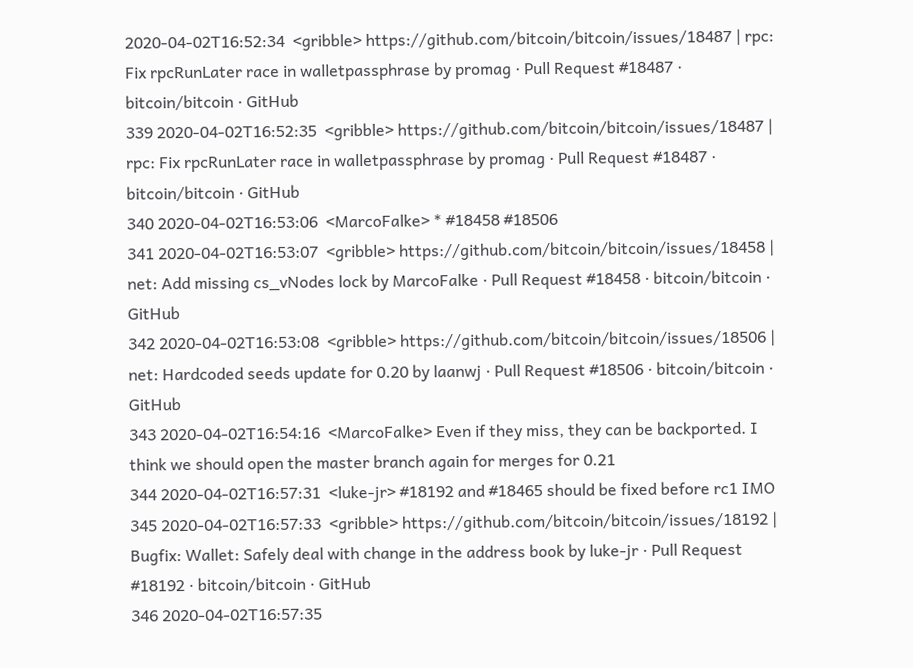2020-04-02T16:52:34  <gribble> https://github.com/bitcoin/bitcoin/issues/18487 | rpc: Fix rpcRunLater race in walletpassphrase by promag · Pull Request #18487 · bitcoin/bitcoin · GitHub
339 2020-04-02T16:52:35  <gribble> https://github.com/bitcoin/bitcoin/issues/18487 | rpc: Fix rpcRunLater race in walletpassphrase by promag · Pull Request #18487 · bitcoin/bitcoin · GitHub
340 2020-04-02T16:53:06  <MarcoFalke> * #18458 #18506
341 2020-04-02T16:53:07  <gribble> https://github.com/bitcoin/bitcoin/issues/18458 | net: Add missing cs_vNodes lock by MarcoFalke · Pull Request #18458 · bitcoin/bitcoin · GitHub
342 2020-04-02T16:53:08  <gribble> https://github.com/bitcoin/bitcoin/issues/18506 | net: Hardcoded seeds update for 0.20 by laanwj · Pull Request #18506 · bitcoin/bitcoin · GitHub
343 2020-04-02T16:54:16  <MarcoFalke> Even if they miss, they can be backported. I think we should open the master branch again for merges for 0.21
344 2020-04-02T16:57:31  <luke-jr> #18192 and #18465 should be fixed before rc1 IMO
345 2020-04-02T16:57:33  <gribble> https://github.com/bitcoin/bitcoin/issues/18192 | Bugfix: Wallet: Safely deal with change in the address book by luke-jr · Pull Request #18192 · bitcoin/bitcoin · GitHub
346 2020-04-02T16:57:35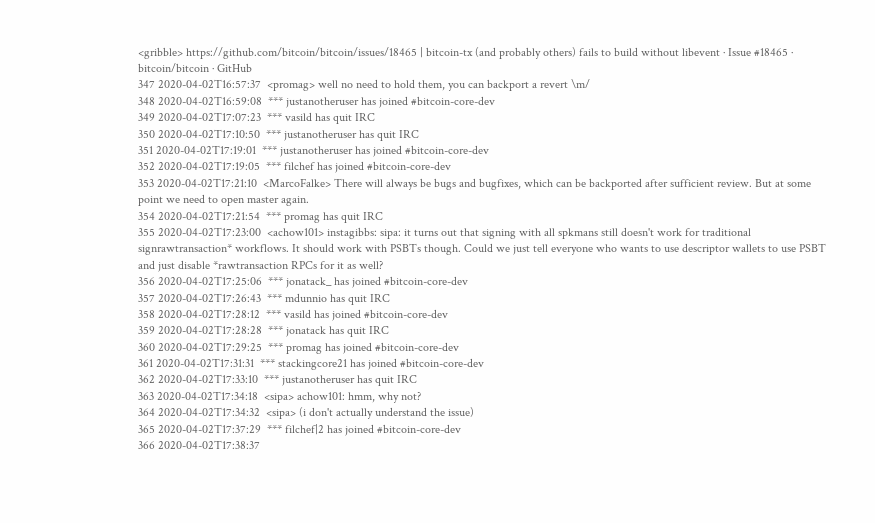<gribble> https://github.com/bitcoin/bitcoin/issues/18465 | bitcoin-tx (and probably others) fails to build without libevent · Issue #18465 · bitcoin/bitcoin · GitHub
347 2020-04-02T16:57:37  <promag> well no need to hold them, you can backport a revert \m/
348 2020-04-02T16:59:08  *** justanotheruser has joined #bitcoin-core-dev
349 2020-04-02T17:07:23  *** vasild has quit IRC
350 2020-04-02T17:10:50  *** justanotheruser has quit IRC
351 2020-04-02T17:19:01  *** justanotheruser has joined #bitcoin-core-dev
352 2020-04-02T17:19:05  *** filchef has joined #bitcoin-core-dev
353 2020-04-02T17:21:10  <MarcoFalke> There will always be bugs and bugfixes, which can be backported after sufficient review. But at some point we need to open master again.
354 2020-04-02T17:21:54  *** promag has quit IRC
355 2020-04-02T17:23:00  <achow101> instagibbs: sipa: it turns out that signing with all spkmans still doesn't work for traditional signrawtransaction* workflows. It should work with PSBTs though. Could we just tell everyone who wants to use descriptor wallets to use PSBT and just disable *rawtransaction RPCs for it as well?
356 2020-04-02T17:25:06  *** jonatack_ has joined #bitcoin-core-dev
357 2020-04-02T17:26:43  *** mdunnio has quit IRC
358 2020-04-02T17:28:12  *** vasild has joined #bitcoin-core-dev
359 2020-04-02T17:28:28  *** jonatack has quit IRC
360 2020-04-02T17:29:25  *** promag has joined #bitcoin-core-dev
361 2020-04-02T17:31:31  *** stackingcore21 has joined #bitcoin-core-dev
362 2020-04-02T17:33:10  *** justanotheruser has quit IRC
363 2020-04-02T17:34:18  <sipa> achow101: hmm, why not?
364 2020-04-02T17:34:32  <sipa> (i don't actually understand the issue)
365 2020-04-02T17:37:29  *** filchef|2 has joined #bitcoin-core-dev
366 2020-04-02T17:38:37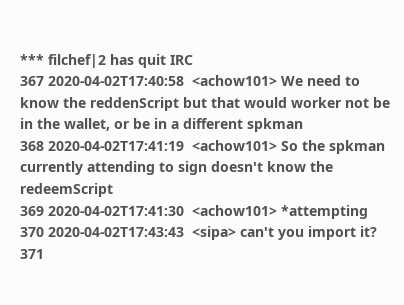*** filchef|2 has quit IRC
367 2020-04-02T17:40:58  <achow101> We need to know the reddenScript but that would worker not be in the wallet, or be in a different spkman
368 2020-04-02T17:41:19  <achow101> So the spkman currently attending to sign doesn't know the redeemScript
369 2020-04-02T17:41:30  <achow101> *attempting
370 2020-04-02T17:43:43  <sipa> can't you import it?
371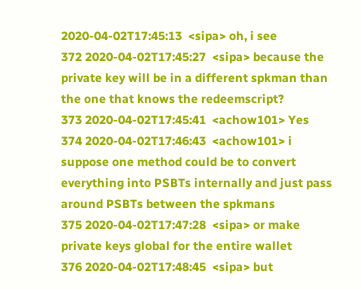2020-04-02T17:45:13  <sipa> oh, i see
372 2020-04-02T17:45:27  <sipa> because the private key will be in a different spkman than the one that knows the redeemscript?
373 2020-04-02T17:45:41  <achow101> Yes
374 2020-04-02T17:46:43  <achow101> i suppose one method could be to convert everything into PSBTs internally and just pass around PSBTs between the spkmans
375 2020-04-02T17:47:28  <sipa> or make private keys global for the entire wallet
376 2020-04-02T17:48:45  <sipa> but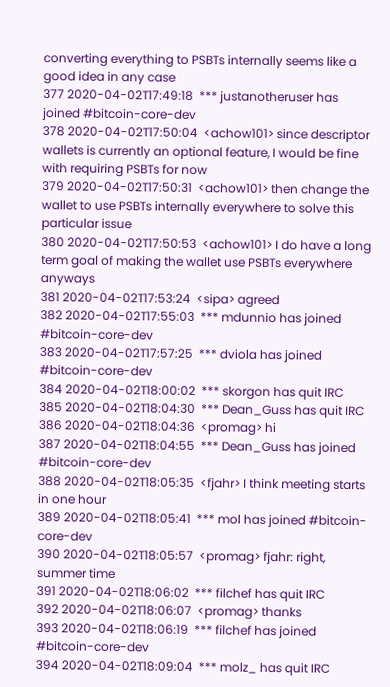converting everything to PSBTs internally seems like a good idea in any case
377 2020-04-02T17:49:18  *** justanotheruser has joined #bitcoin-core-dev
378 2020-04-02T17:50:04  <achow101> since descriptor wallets is currently an optional feature, I would be fine with requiring PSBTs for now
379 2020-04-02T17:50:31  <achow101> then change the wallet to use PSBTs internally everywhere to solve this particular issue
380 2020-04-02T17:50:53  <achow101> I do have a long term goal of making the wallet use PSBTs everywhere anyways
381 2020-04-02T17:53:24  <sipa> agreed
382 2020-04-02T17:55:03  *** mdunnio has joined #bitcoin-core-dev
383 2020-04-02T17:57:25  *** dviola has joined #bitcoin-core-dev
384 2020-04-02T18:00:02  *** skorgon has quit IRC
385 2020-04-02T18:04:30  *** Dean_Guss has quit IRC
386 2020-04-02T18:04:36  <promag> hi
387 2020-04-02T18:04:55  *** Dean_Guss has joined #bitcoin-core-dev
388 2020-04-02T18:05:35  <fjahr> I think meeting starts in one hour
389 2020-04-02T18:05:41  *** mol has joined #bitcoin-core-dev
390 2020-04-02T18:05:57  <promag> fjahr: right, summer time
391 2020-04-02T18:06:02  *** filchef has quit IRC
392 2020-04-02T18:06:07  <promag> thanks
393 2020-04-02T18:06:19  *** filchef has joined #bitcoin-core-dev
394 2020-04-02T18:09:04  *** molz_ has quit IRC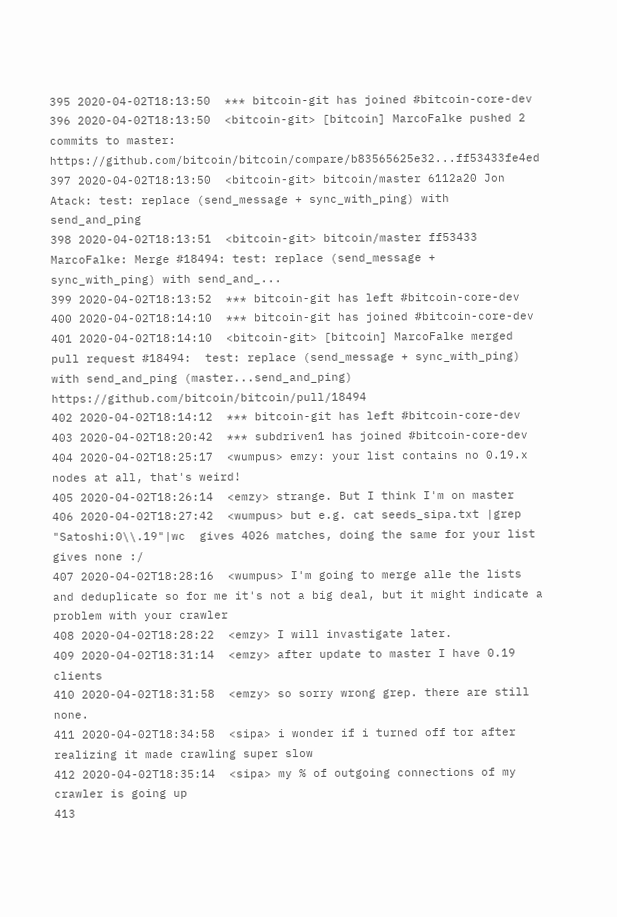395 2020-04-02T18:13:50  *** bitcoin-git has joined #bitcoin-core-dev
396 2020-04-02T18:13:50  <bitcoin-git> [bitcoin] MarcoFalke pushed 2 commits to master: https://github.com/bitcoin/bitcoin/compare/b83565625e32...ff53433fe4ed
397 2020-04-02T18:13:50  <bitcoin-git> bitcoin/master 6112a20 Jon Atack: test: replace (send_message + sync_with_ping) with send_and_ping
398 2020-04-02T18:13:51  <bitcoin-git> bitcoin/master ff53433 MarcoFalke: Merge #18494: test: replace (send_message + sync_with_ping) with send_and_...
399 2020-04-02T18:13:52  *** bitcoin-git has left #bitcoin-core-dev
400 2020-04-02T18:14:10  *** bitcoin-git has joined #bitcoin-core-dev
401 2020-04-02T18:14:10  <bitcoin-git> [bitcoin] MarcoFalke merged pull request #18494:  test: replace (send_message + sync_with_ping) with send_and_ping (master...send_and_ping) https://github.com/bitcoin/bitcoin/pull/18494
402 2020-04-02T18:14:12  *** bitcoin-git has left #bitcoin-core-dev
403 2020-04-02T18:20:42  *** subdriven1 has joined #bitcoin-core-dev
404 2020-04-02T18:25:17  <wumpus> emzy: your list contains no 0.19.x nodes at all, that's weird!
405 2020-04-02T18:26:14  <emzy> strange. But I think I'm on master
406 2020-04-02T18:27:42  <wumpus> but e.g. cat seeds_sipa.txt |grep "Satoshi:0\\.19"|wc  gives 4026 matches, doing the same for your list gives none :/
407 2020-04-02T18:28:16  <wumpus> I'm going to merge alle the lists and deduplicate so for me it's not a big deal, but it might indicate a problem with your crawler
408 2020-04-02T18:28:22  <emzy> I will invastigate later.
409 2020-04-02T18:31:14  <emzy> after update to master I have 0.19 clients
410 2020-04-02T18:31:58  <emzy> so sorry wrong grep. there are still none.
411 2020-04-02T18:34:58  <sipa> i wonder if i turned off tor after realizing it made crawling super slow
412 2020-04-02T18:35:14  <sipa> my % of outgoing connections of my crawler is going up
413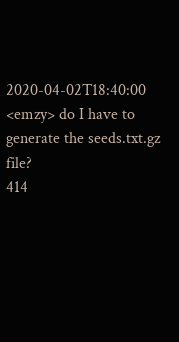2020-04-02T18:40:00  <emzy> do I have to generate the seeds.txt.gz file?
414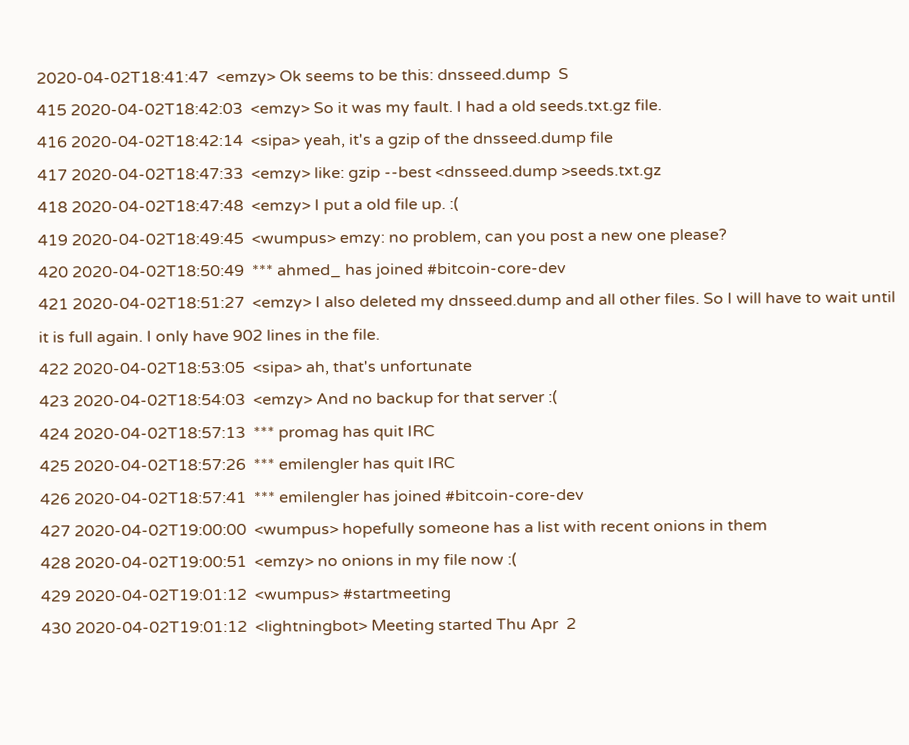2020-04-02T18:41:47  <emzy> Ok seems to be this: dnsseed.dump  S
415 2020-04-02T18:42:03  <emzy> So it was my fault. I had a old seeds.txt.gz file.
416 2020-04-02T18:42:14  <sipa> yeah, it's a gzip of the dnsseed.dump file
417 2020-04-02T18:47:33  <emzy> like: gzip --best <dnsseed.dump >seeds.txt.gz
418 2020-04-02T18:47:48  <emzy> I put a old file up. :(
419 2020-04-02T18:49:45  <wumpus> emzy: no problem, can you post a new one please?
420 2020-04-02T18:50:49  *** ahmed_ has joined #bitcoin-core-dev
421 2020-04-02T18:51:27  <emzy> I also deleted my dnsseed.dump and all other files. So I will have to wait until it is full again. I only have 902 lines in the file.
422 2020-04-02T18:53:05  <sipa> ah, that's unfortunate
423 2020-04-02T18:54:03  <emzy> And no backup for that server :(
424 2020-04-02T18:57:13  *** promag has quit IRC
425 2020-04-02T18:57:26  *** emilengler has quit IRC
426 2020-04-02T18:57:41  *** emilengler has joined #bitcoin-core-dev
427 2020-04-02T19:00:00  <wumpus> hopefully someone has a list with recent onions in them
428 2020-04-02T19:00:51  <emzy> no onions in my file now :(
429 2020-04-02T19:01:12  <wumpus> #startmeeting
430 2020-04-02T19:01:12  <lightningbot> Meeting started Thu Apr  2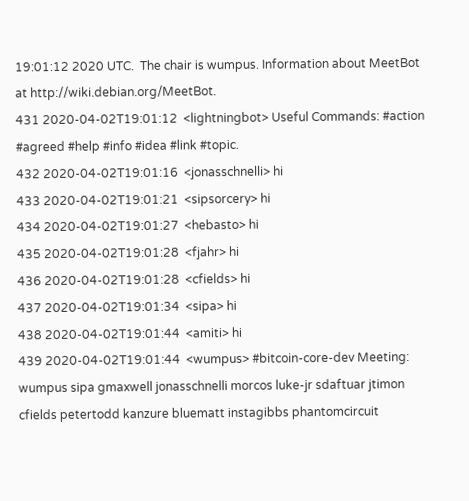19:01:12 2020 UTC.  The chair is wumpus. Information about MeetBot at http://wiki.debian.org/MeetBot.
431 2020-04-02T19:01:12  <lightningbot> Useful Commands: #action #agreed #help #info #idea #link #topic.
432 2020-04-02T19:01:16  <jonasschnelli> hi
433 2020-04-02T19:01:21  <sipsorcery> hi
434 2020-04-02T19:01:27  <hebasto> hi
435 2020-04-02T19:01:28  <fjahr> hi
436 2020-04-02T19:01:28  <cfields> hi
437 2020-04-02T19:01:34  <sipa> hi
438 2020-04-02T19:01:44  <amiti> hi
439 2020-04-02T19:01:44  <wumpus> #bitcoin-core-dev Meeting: wumpus sipa gmaxwell jonasschnelli morcos luke-jr sdaftuar jtimon cfields petertodd kanzure bluematt instagibbs phantomcircuit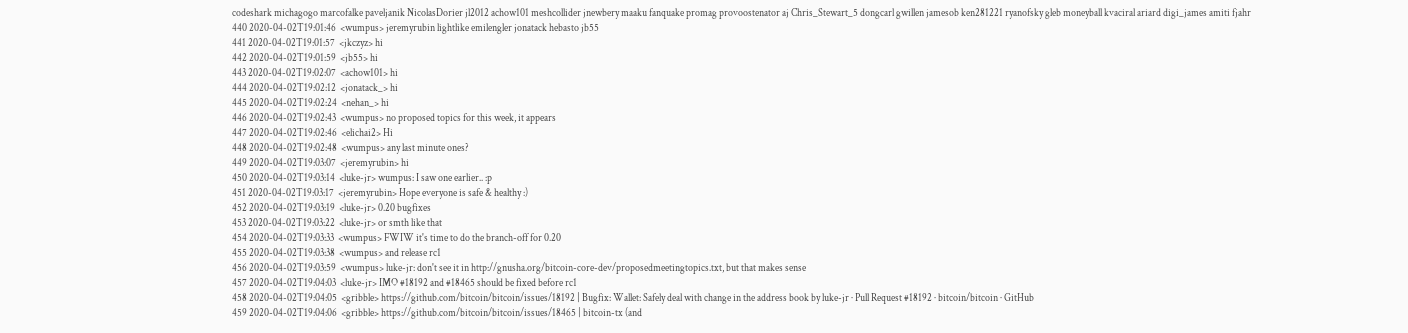codeshark michagogo marcofalke paveljanik NicolasDorier jl2012 achow101 meshcollider jnewbery maaku fanquake promag provoostenator aj Chris_Stewart_5 dongcarl gwillen jamesob ken281221 ryanofsky gleb moneyball kvaciral ariard digi_james amiti fjahr
440 2020-04-02T19:01:46  <wumpus> jeremyrubin lightlike emilengler jonatack hebasto jb55
441 2020-04-02T19:01:57  <jkczyz> hi
442 2020-04-02T19:01:59  <jb55> hi
443 2020-04-02T19:02:07  <achow101> hi
444 2020-04-02T19:02:12  <jonatack_> hi
445 2020-04-02T19:02:24  <nehan_> hi
446 2020-04-02T19:02:43  <wumpus> no proposed topics for this week, it appears
447 2020-04-02T19:02:46  <elichai2> Hi
448 2020-04-02T19:02:48  <wumpus> any last minute ones?
449 2020-04-02T19:03:07  <jeremyrubin> hi
450 2020-04-02T19:03:14  <luke-jr> wumpus: I saw one earlier.. :p
451 2020-04-02T19:03:17  <jeremyrubin> Hope everyone is safe & healthy :)
452 2020-04-02T19:03:19  <luke-jr> 0.20 bugfixes
453 2020-04-02T19:03:22  <luke-jr> or smth like that
454 2020-04-02T19:03:33  <wumpus> FWIW it's time to do the branch-off for 0.20
455 2020-04-02T19:03:38  <wumpus> and release rc1
456 2020-04-02T19:03:59  <wumpus> luke-jr: don't see it in http://gnusha.org/bitcoin-core-dev/proposedmeetingtopics.txt, but that makes sense
457 2020-04-02T19:04:03  <luke-jr> IMO #18192 and #18465 should be fixed before rc1
458 2020-04-02T19:04:05  <gribble> https://github.com/bitcoin/bitcoin/issues/18192 | Bugfix: Wallet: Safely deal with change in the address book by luke-jr · Pull Request #18192 · bitcoin/bitcoin · GitHub
459 2020-04-02T19:04:06  <gribble> https://github.com/bitcoin/bitcoin/issues/18465 | bitcoin-tx (and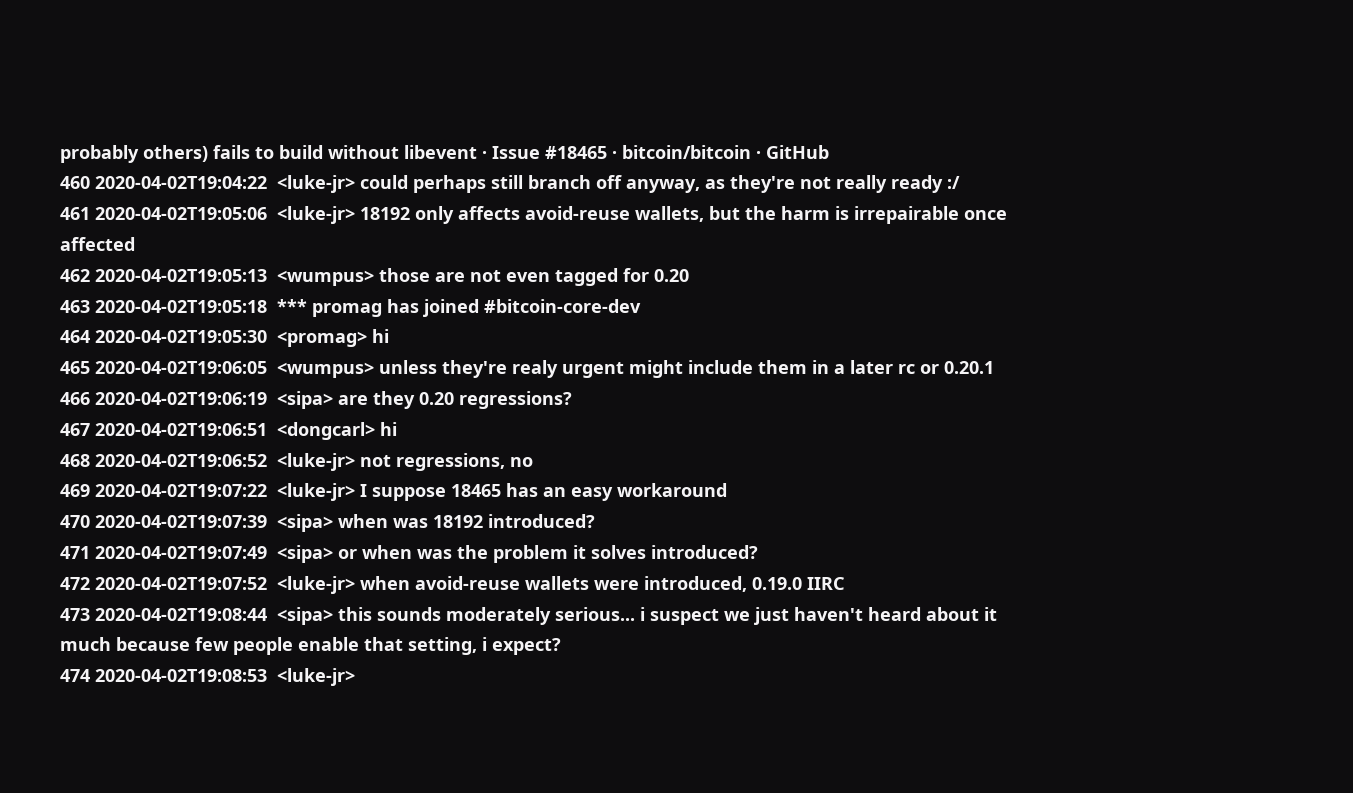probably others) fails to build without libevent · Issue #18465 · bitcoin/bitcoin · GitHub
460 2020-04-02T19:04:22  <luke-jr> could perhaps still branch off anyway, as they're not really ready :/
461 2020-04-02T19:05:06  <luke-jr> 18192 only affects avoid-reuse wallets, but the harm is irrepairable once affected
462 2020-04-02T19:05:13  <wumpus> those are not even tagged for 0.20
463 2020-04-02T19:05:18  *** promag has joined #bitcoin-core-dev
464 2020-04-02T19:05:30  <promag> hi
465 2020-04-02T19:06:05  <wumpus> unless they're realy urgent might include them in a later rc or 0.20.1
466 2020-04-02T19:06:19  <sipa> are they 0.20 regressions?
467 2020-04-02T19:06:51  <dongcarl> hi
468 2020-04-02T19:06:52  <luke-jr> not regressions, no
469 2020-04-02T19:07:22  <luke-jr> I suppose 18465 has an easy workaround
470 2020-04-02T19:07:39  <sipa> when was 18192 introduced?
471 2020-04-02T19:07:49  <sipa> or when was the problem it solves introduced?
472 2020-04-02T19:07:52  <luke-jr> when avoid-reuse wallets were introduced, 0.19.0 IIRC
473 2020-04-02T19:08:44  <sipa> this sounds moderately serious... i suspect we just haven't heard about it much because few people enable that setting, i expect?
474 2020-04-02T19:08:53  <luke-jr>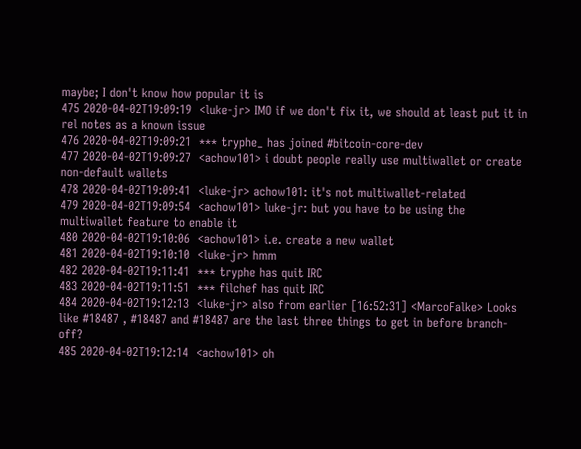maybe; I don't know how popular it is
475 2020-04-02T19:09:19  <luke-jr> IMO if we don't fix it, we should at least put it in rel notes as a known issue
476 2020-04-02T19:09:21  *** tryphe_ has joined #bitcoin-core-dev
477 2020-04-02T19:09:27  <achow101> i doubt people really use multiwallet or create non-default wallets
478 2020-04-02T19:09:41  <luke-jr> achow101: it's not multiwallet-related
479 2020-04-02T19:09:54  <achow101> luke-jr: but you have to be using the multiwallet feature to enable it
480 2020-04-02T19:10:06  <achow101> i.e. create a new wallet
481 2020-04-02T19:10:10  <luke-jr> hmm
482 2020-04-02T19:11:41  *** tryphe has quit IRC
483 2020-04-02T19:11:51  *** filchef has quit IRC
484 2020-04-02T19:12:13  <luke-jr> also from earlier [16:52:31] <MarcoFalke> Looks like #18487 , #18487 and #18487 are the last three things to get in before branch-off?
485 2020-04-02T19:12:14  <achow101> oh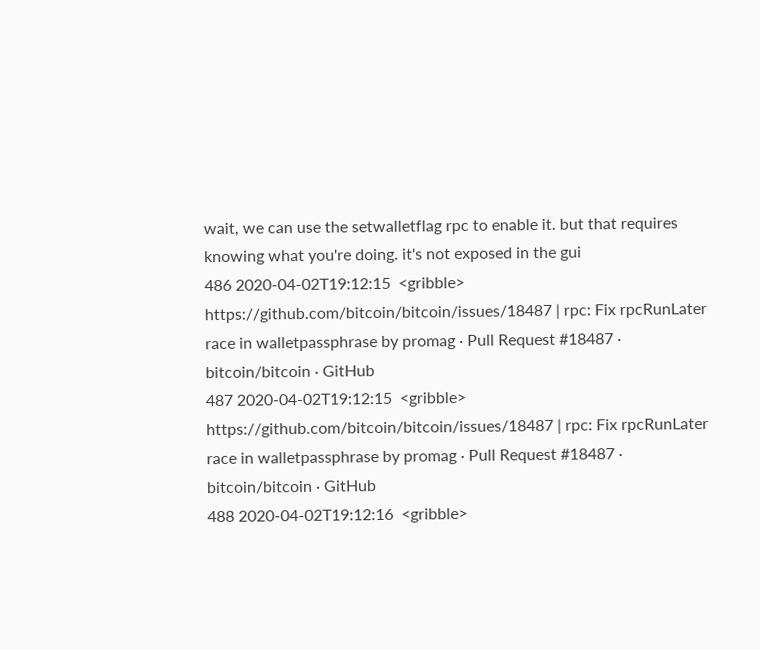wait, we can use the setwalletflag rpc to enable it. but that requires knowing what you're doing. it's not exposed in the gui
486 2020-04-02T19:12:15  <gribble> https://github.com/bitcoin/bitcoin/issues/18487 | rpc: Fix rpcRunLater race in walletpassphrase by promag · Pull Request #18487 · bitcoin/bitcoin · GitHub
487 2020-04-02T19:12:15  <gribble> https://github.com/bitcoin/bitcoin/issues/18487 | rpc: Fix rpcRunLater race in walletpassphrase by promag · Pull Request #18487 · bitcoin/bitcoin · GitHub
488 2020-04-02T19:12:16  <gribble>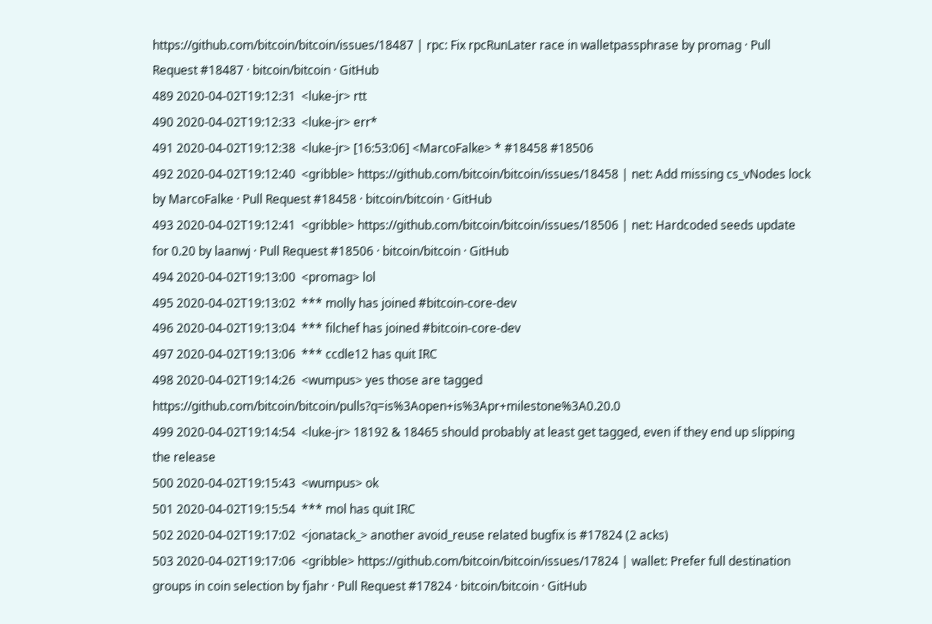https://github.com/bitcoin/bitcoin/issues/18487 | rpc: Fix rpcRunLater race in walletpassphrase by promag · Pull Request #18487 · bitcoin/bitcoin · GitHub
489 2020-04-02T19:12:31  <luke-jr> rtt
490 2020-04-02T19:12:33  <luke-jr> err*
491 2020-04-02T19:12:38  <luke-jr> [16:53:06] <MarcoFalke> * #18458 #18506
492 2020-04-02T19:12:40  <gribble> https://github.com/bitcoin/bitcoin/issues/18458 | net: Add missing cs_vNodes lock by MarcoFalke · Pull Request #18458 · bitcoin/bitcoin · GitHub
493 2020-04-02T19:12:41  <gribble> https://github.com/bitcoin/bitcoin/issues/18506 | net: Hardcoded seeds update for 0.20 by laanwj · Pull Request #18506 · bitcoin/bitcoin · GitHub
494 2020-04-02T19:13:00  <promag> lol
495 2020-04-02T19:13:02  *** molly has joined #bitcoin-core-dev
496 2020-04-02T19:13:04  *** filchef has joined #bitcoin-core-dev
497 2020-04-02T19:13:06  *** ccdle12 has quit IRC
498 2020-04-02T19:14:26  <wumpus> yes those are tagged https://github.com/bitcoin/bitcoin/pulls?q=is%3Aopen+is%3Apr+milestone%3A0.20.0
499 2020-04-02T19:14:54  <luke-jr> 18192 & 18465 should probably at least get tagged, even if they end up slipping the release
500 2020-04-02T19:15:43  <wumpus> ok
501 2020-04-02T19:15:54  *** mol has quit IRC
502 2020-04-02T19:17:02  <jonatack_> another avoid_reuse related bugfix is #17824 (2 acks)
503 2020-04-02T19:17:06  <gribble> https://github.com/bitcoin/bitcoin/issues/17824 | wallet: Prefer full destination groups in coin selection by fjahr · Pull Request #17824 · bitcoin/bitcoin · GitHub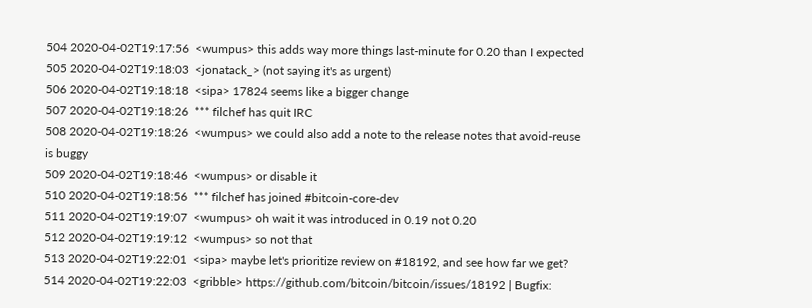504 2020-04-02T19:17:56  <wumpus> this adds way more things last-minute for 0.20 than I expected
505 2020-04-02T19:18:03  <jonatack_> (not saying it's as urgent)
506 2020-04-02T19:18:18  <sipa> 17824 seems like a bigger change
507 2020-04-02T19:18:26  *** filchef has quit IRC
508 2020-04-02T19:18:26  <wumpus> we could also add a note to the release notes that avoid-reuse is buggy
509 2020-04-02T19:18:46  <wumpus> or disable it
510 2020-04-02T19:18:56  *** filchef has joined #bitcoin-core-dev
511 2020-04-02T19:19:07  <wumpus> oh wait it was introduced in 0.19 not 0.20
512 2020-04-02T19:19:12  <wumpus> so not that
513 2020-04-02T19:22:01  <sipa> maybe let's prioritize review on #18192, and see how far we get?
514 2020-04-02T19:22:03  <gribble> https://github.com/bitcoin/bitcoin/issues/18192 | Bugfix: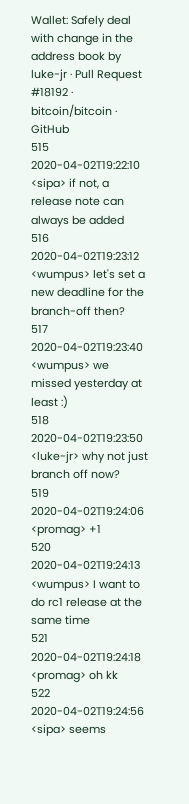Wallet: Safely deal with change in the address book by luke-jr · Pull Request #18192 · bitcoin/bitcoin · GitHub
515 2020-04-02T19:22:10  <sipa> if not, a release note can always be added
516 2020-04-02T19:23:12  <wumpus> let's set a new deadline for the branch-off then?
517 2020-04-02T19:23:40  <wumpus> we missed yesterday at least :)
518 2020-04-02T19:23:50  <luke-jr> why not just branch off now?
519 2020-04-02T19:24:06  <promag> +1
520 2020-04-02T19:24:13  <wumpus> I want to do rc1 release at the same time
521 2020-04-02T19:24:18  <promag> oh kk
522 2020-04-02T19:24:56  <sipa> seems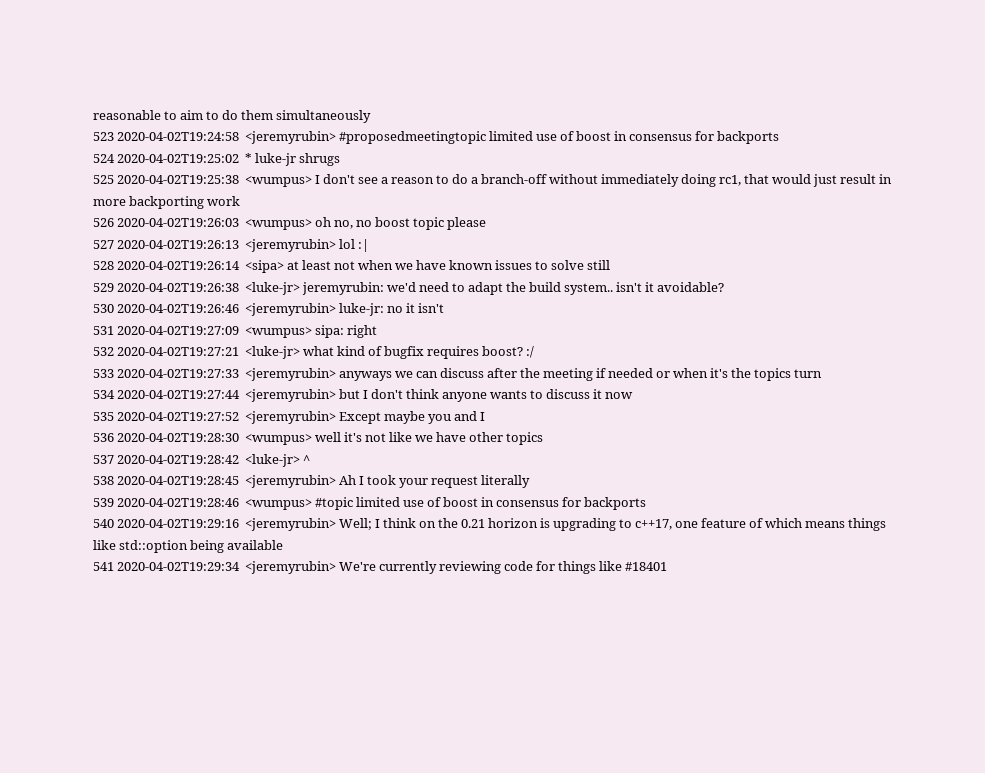reasonable to aim to do them simultaneously
523 2020-04-02T19:24:58  <jeremyrubin> #proposedmeetingtopic limited use of boost in consensus for backports
524 2020-04-02T19:25:02  * luke-jr shrugs
525 2020-04-02T19:25:38  <wumpus> I don't see a reason to do a branch-off without immediately doing rc1, that would just result in more backporting work
526 2020-04-02T19:26:03  <wumpus> oh no, no boost topic please
527 2020-04-02T19:26:13  <jeremyrubin> lol :|
528 2020-04-02T19:26:14  <sipa> at least not when we have known issues to solve still
529 2020-04-02T19:26:38  <luke-jr> jeremyrubin: we'd need to adapt the build system.. isn't it avoidable?
530 2020-04-02T19:26:46  <jeremyrubin> luke-jr: no it isn't
531 2020-04-02T19:27:09  <wumpus> sipa: right
532 2020-04-02T19:27:21  <luke-jr> what kind of bugfix requires boost? :/
533 2020-04-02T19:27:33  <jeremyrubin> anyways we can discuss after the meeting if needed or when it's the topics turn
534 2020-04-02T19:27:44  <jeremyrubin> but I don't think anyone wants to discuss it now
535 2020-04-02T19:27:52  <jeremyrubin> Except maybe you and I
536 2020-04-02T19:28:30  <wumpus> well it's not like we have other topics
537 2020-04-02T19:28:42  <luke-jr> ^
538 2020-04-02T19:28:45  <jeremyrubin> Ah I took your request literally
539 2020-04-02T19:28:46  <wumpus> #topic limited use of boost in consensus for backports
540 2020-04-02T19:29:16  <jeremyrubin> Well; I think on the 0.21 horizon is upgrading to c++17, one feature of which means things like std::option being available
541 2020-04-02T19:29:34  <jeremyrubin> We're currently reviewing code for things like #18401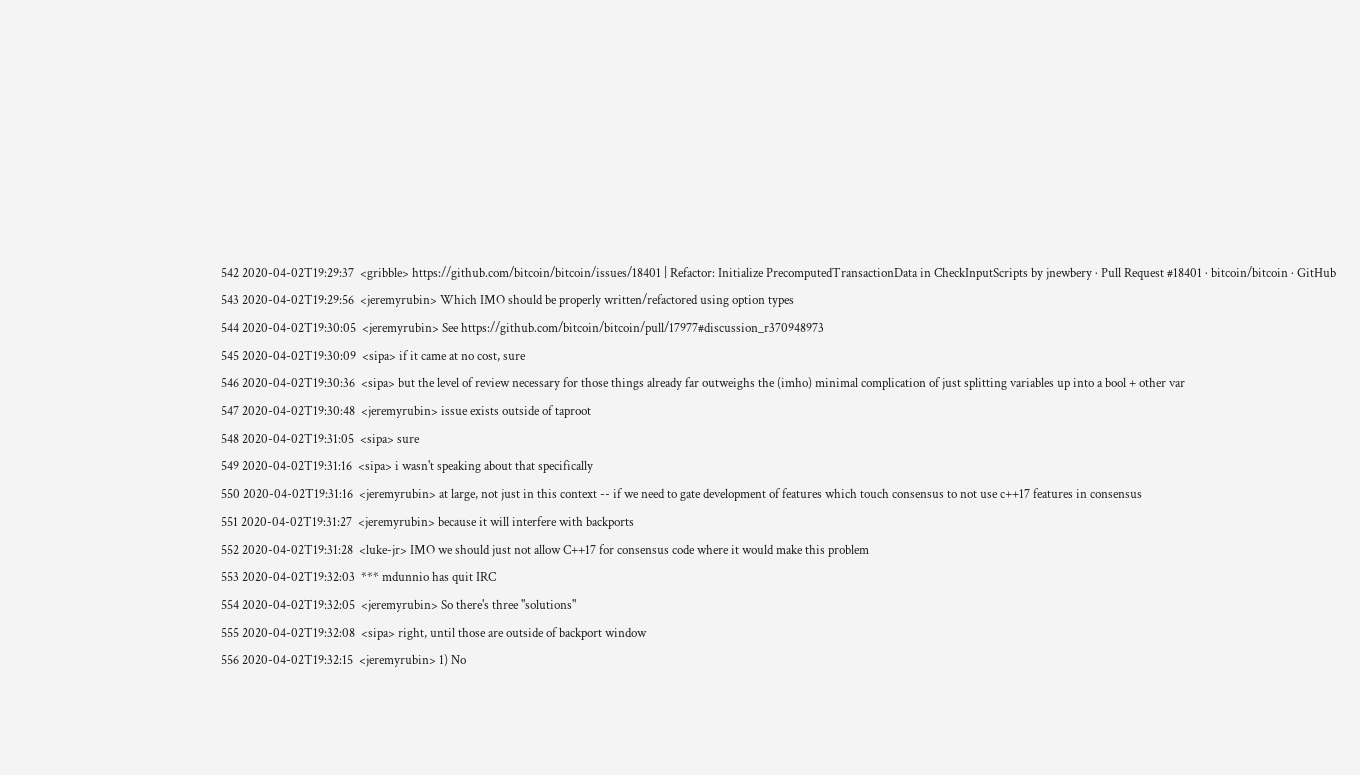542 2020-04-02T19:29:37  <gribble> https://github.com/bitcoin/bitcoin/issues/18401 | Refactor: Initialize PrecomputedTransactionData in CheckInputScripts by jnewbery · Pull Request #18401 · bitcoin/bitcoin · GitHub
543 2020-04-02T19:29:56  <jeremyrubin> Which IMO should be properly written/refactored using option types
544 2020-04-02T19:30:05  <jeremyrubin> See https://github.com/bitcoin/bitcoin/pull/17977#discussion_r370948973
545 2020-04-02T19:30:09  <sipa> if it came at no cost, sure
546 2020-04-02T19:30:36  <sipa> but the level of review necessary for those things already far outweighs the (imho) minimal complication of just splitting variables up into a bool + other var
547 2020-04-02T19:30:48  <jeremyrubin> issue exists outside of taproot
548 2020-04-02T19:31:05  <sipa> sure
549 2020-04-02T19:31:16  <sipa> i wasn't speaking about that specifically
550 2020-04-02T19:31:16  <jeremyrubin> at large, not just in this context -- if we need to gate development of features which touch consensus to not use c++17 features in consensus
551 2020-04-02T19:31:27  <jeremyrubin> because it will interfere with backports
552 2020-04-02T19:31:28  <luke-jr> IMO we should just not allow C++17 for consensus code where it would make this problem
553 2020-04-02T19:32:03  *** mdunnio has quit IRC
554 2020-04-02T19:32:05  <jeremyrubin> So there's three "solutions"
555 2020-04-02T19:32:08  <sipa> right, until those are outside of backport window
556 2020-04-02T19:32:15  <jeremyrubin> 1) No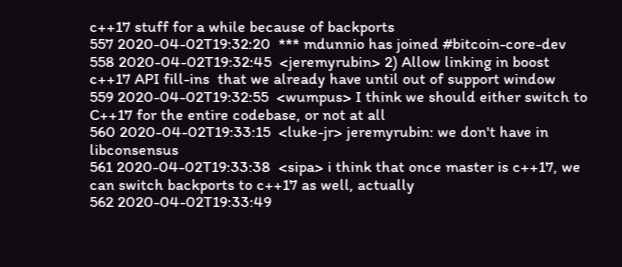c++17 stuff for a while because of backports
557 2020-04-02T19:32:20  *** mdunnio has joined #bitcoin-core-dev
558 2020-04-02T19:32:45  <jeremyrubin> 2) Allow linking in boost c++17 API fill-ins  that we already have until out of support window
559 2020-04-02T19:32:55  <wumpus> I think we should either switch to C++17 for the entire codebase, or not at all
560 2020-04-02T19:33:15  <luke-jr> jeremyrubin: we don't have in libconsensus
561 2020-04-02T19:33:38  <sipa> i think that once master is c++17, we can switch backports to c++17 as well, actually
562 2020-04-02T19:33:49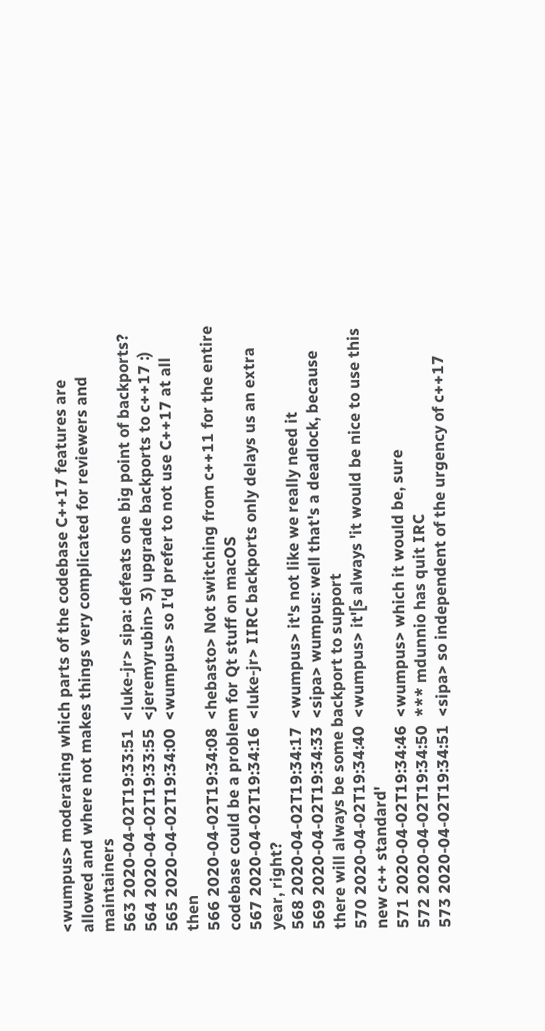<wumpus> moderating which parts of the codebase C++17 features are allowed and where not makes things very complicated for reviewers and maintainers
563 2020-04-02T19:33:51  <luke-jr> sipa: defeats one big point of backports?
564 2020-04-02T19:33:55  <jeremyrubin> 3) upgrade backports to c++17 :)
565 2020-04-02T19:34:00  <wumpus> so I'd prefer to not use C++17 at all then
566 2020-04-02T19:34:08  <hebasto> Not switching from c++11 for the entire codebase could be a problem for Qt stuff on macOS
567 2020-04-02T19:34:16  <luke-jr> IIRC backports only delays us an extra year, right?
568 2020-04-02T19:34:17  <wumpus> it's not like we really need it
569 2020-04-02T19:34:33  <sipa> wumpus: well that's a deadlock, because there will always be some backport to support
570 2020-04-02T19:34:40  <wumpus> it'[s always 'it would be nice to use this new c++ standard'
571 2020-04-02T19:34:46  <wumpus> which it would be, sure
572 2020-04-02T19:34:50  *** mdunnio has quit IRC
573 2020-04-02T19:34:51  <sipa> so independent of the urgency of c++17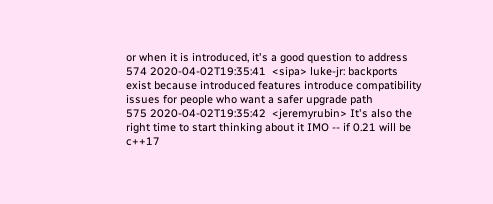or when it is introduced, it's a good question to address
574 2020-04-02T19:35:41  <sipa> luke-jr: backports exist because introduced features introduce compatibility issues for people who want a safer upgrade path
575 2020-04-02T19:35:42  <jeremyrubin> It's also the right time to start thinking about it IMO -- if 0.21 will be c++17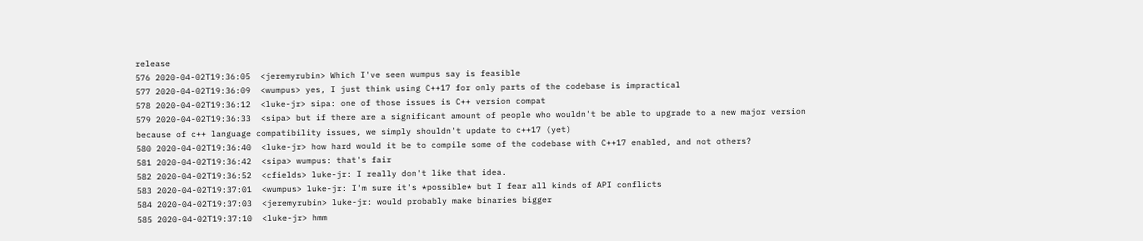release
576 2020-04-02T19:36:05  <jeremyrubin> Which I've seen wumpus say is feasible
577 2020-04-02T19:36:09  <wumpus> yes, I just think using C++17 for only parts of the codebase is impractical
578 2020-04-02T19:36:12  <luke-jr> sipa: one of those issues is C++ version compat
579 2020-04-02T19:36:33  <sipa> but if there are a significant amount of people who wouldn't be able to upgrade to a new major version because of c++ language compatibility issues, we simply shouldn't update to c++17 (yet)
580 2020-04-02T19:36:40  <luke-jr> how hard would it be to compile some of the codebase with C++17 enabled, and not others?
581 2020-04-02T19:36:42  <sipa> wumpus: that's fair
582 2020-04-02T19:36:52  <cfields> luke-jr: I really don't like that idea.
583 2020-04-02T19:37:01  <wumpus> luke-jr: I'm sure it's *possible* but I fear all kinds of API conflicts
584 2020-04-02T19:37:03  <jeremyrubin> luke-jr: would probably make binaries bigger
585 2020-04-02T19:37:10  <luke-jr> hmm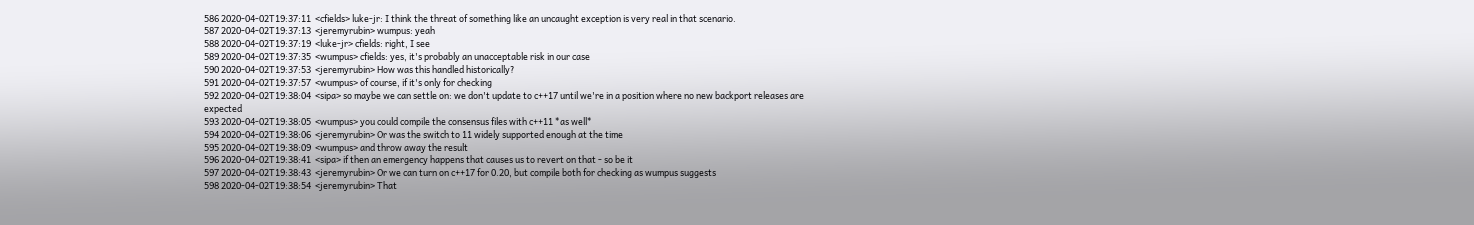586 2020-04-02T19:37:11  <cfields> luke-jr: I think the threat of something like an uncaught exception is very real in that scenario.
587 2020-04-02T19:37:13  <jeremyrubin> wumpus: yeah
588 2020-04-02T19:37:19  <luke-jr> cfields: right, I see
589 2020-04-02T19:37:35  <wumpus> cfields: yes, it's probably an unacceptable risk in our case
590 2020-04-02T19:37:53  <jeremyrubin> How was this handled historically?
591 2020-04-02T19:37:57  <wumpus> of course, if it's only for checking
592 2020-04-02T19:38:04  <sipa> so maybe we can settle on: we don't update to c++17 until we're in a position where no new backport releases are expected
593 2020-04-02T19:38:05  <wumpus> you could compile the consensus files with c++11 *as well*
594 2020-04-02T19:38:06  <jeremyrubin> Or was the switch to 11 widely supported enough at the time
595 2020-04-02T19:38:09  <wumpus> and throw away the result
596 2020-04-02T19:38:41  <sipa> if then an emergency happens that causes us to revert on that - so be it
597 2020-04-02T19:38:43  <jeremyrubin> Or we can turn on c++17 for 0.20, but compile both for checking as wumpus suggests
598 2020-04-02T19:38:54  <jeremyrubin> That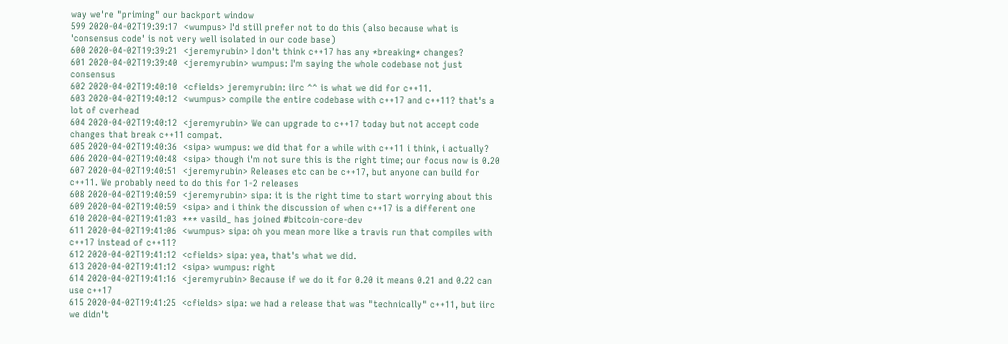way we're "priming" our backport window
599 2020-04-02T19:39:17  <wumpus> I'd still prefer not to do this (also because what is 'consensus code' is not very well isolated in our code base)
600 2020-04-02T19:39:21  <jeremyrubin> I don't think c++17 has any *breaking* changes?
601 2020-04-02T19:39:40  <jeremyrubin> wumpus: I'm saying the whole codebase not just consensus
602 2020-04-02T19:40:10  <cfields> jeremyrubin: iirc ^^ is what we did for c++11.
603 2020-04-02T19:40:12  <wumpus> compile the entire codebase with c++17 and c++11? that's a lot of cverhead
604 2020-04-02T19:40:12  <jeremyrubin> We can upgrade to c++17 today but not accept code changes that break c++11 compat.
605 2020-04-02T19:40:36  <sipa> wumpus: we did that for a while with c++11 i think, i actually?
606 2020-04-02T19:40:48  <sipa> though i'm not sure this is the right time; our focus now is 0.20
607 2020-04-02T19:40:51  <jeremyrubin> Releases etc can be c++17, but anyone can build for c++11. We probably need to do this for 1-2 releases
608 2020-04-02T19:40:59  <jeremyrubin> sipa: it is the right time to start worrying about this
609 2020-04-02T19:40:59  <sipa> and i think the discussion of when c++17 is a different one
610 2020-04-02T19:41:03  *** vasild_ has joined #bitcoin-core-dev
611 2020-04-02T19:41:06  <wumpus> sipa: oh you mean more like a travis run that compiles with c++17 instead of c++11?
612 2020-04-02T19:41:12  <cfields> sipa: yea, that's what we did.
613 2020-04-02T19:41:12  <sipa> wumpus: right
614 2020-04-02T19:41:16  <jeremyrubin> Because if we do it for 0.20 it means 0.21 and 0.22 can use c++17
615 2020-04-02T19:41:25  <cfields> sipa: we had a release that was "technically" c++11, but iirc we didn't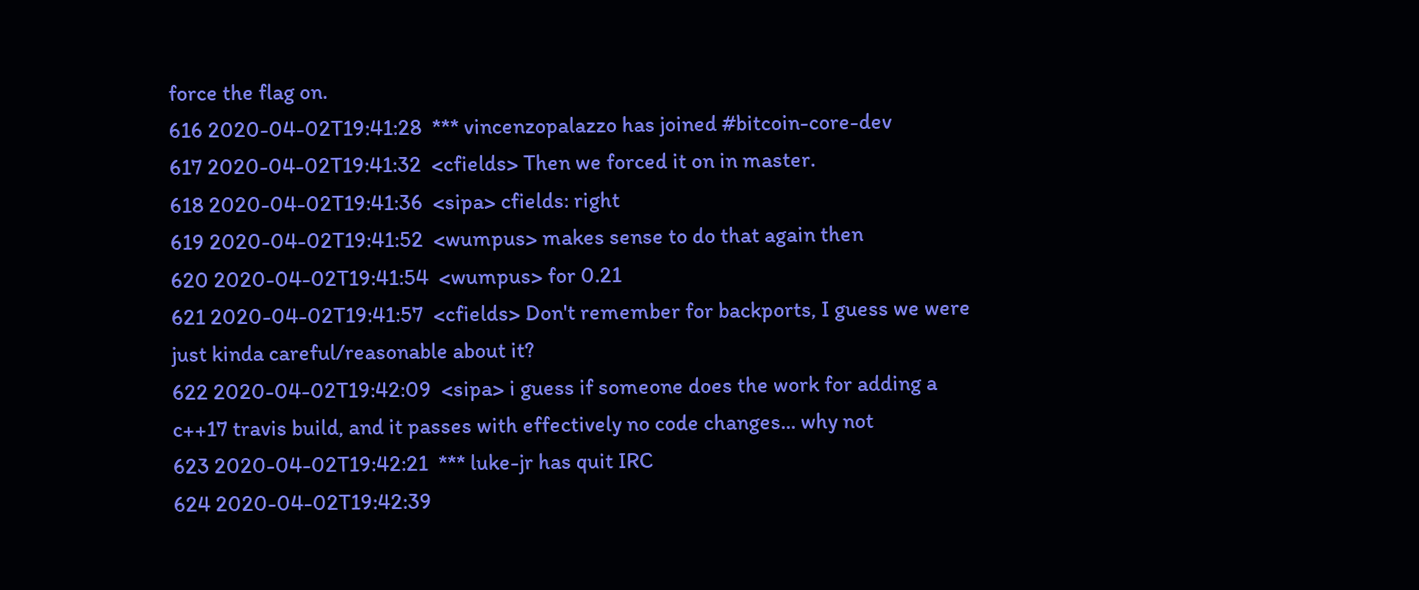force the flag on.
616 2020-04-02T19:41:28  *** vincenzopalazzo has joined #bitcoin-core-dev
617 2020-04-02T19:41:32  <cfields> Then we forced it on in master.
618 2020-04-02T19:41:36  <sipa> cfields: right
619 2020-04-02T19:41:52  <wumpus> makes sense to do that again then
620 2020-04-02T19:41:54  <wumpus> for 0.21
621 2020-04-02T19:41:57  <cfields> Don't remember for backports, I guess we were just kinda careful/reasonable about it?
622 2020-04-02T19:42:09  <sipa> i guess if someone does the work for adding a c++17 travis build, and it passes with effectively no code changes... why not
623 2020-04-02T19:42:21  *** luke-jr has quit IRC
624 2020-04-02T19:42:39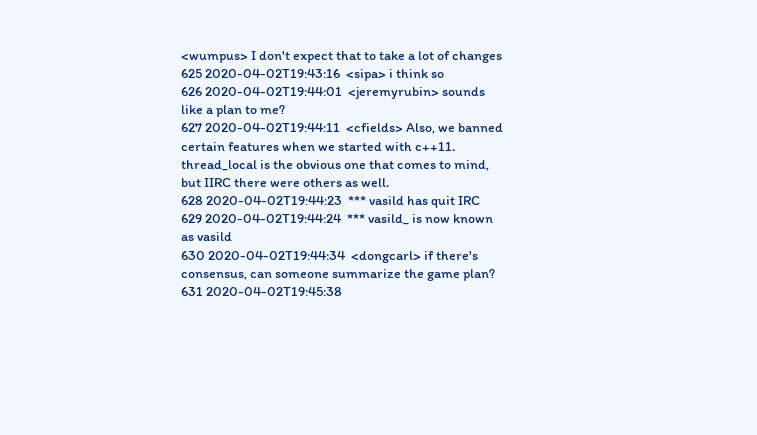<wumpus> I don't expect that to take a lot of changes
625 2020-04-02T19:43:16  <sipa> i think so
626 2020-04-02T19:44:01  <jeremyrubin> sounds like a plan to me?
627 2020-04-02T19:44:11  <cfields> Also, we banned certain features when we started with c++11. thread_local is the obvious one that comes to mind, but IIRC there were others as well.
628 2020-04-02T19:44:23  *** vasild has quit IRC
629 2020-04-02T19:44:24  *** vasild_ is now known as vasild
630 2020-04-02T19:44:34  <dongcarl> if there's consensus, can someone summarize the game plan?
631 2020-04-02T19:45:38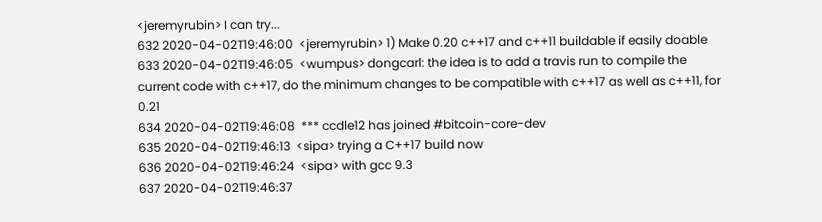<jeremyrubin> I can try...
632 2020-04-02T19:46:00  <jeremyrubin> 1) Make 0.20 c++17 and c++11 buildable if easily doable
633 2020-04-02T19:46:05  <wumpus> dongcarl: the idea is to add a travis run to compile the current code with c++17, do the minimum changes to be compatible with c++17 as well as c++11, for 0.21
634 2020-04-02T19:46:08  *** ccdle12 has joined #bitcoin-core-dev
635 2020-04-02T19:46:13  <sipa> trying a C++17 build now
636 2020-04-02T19:46:24  <sipa> with gcc 9.3
637 2020-04-02T19:46:37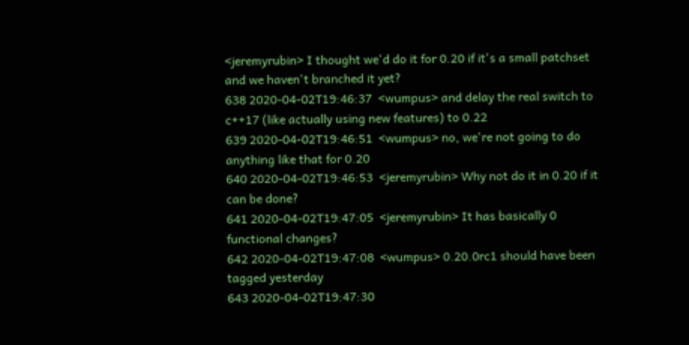<jeremyrubin> I thought we'd do it for 0.20 if it's a small patchset and we haven't branched it yet?
638 2020-04-02T19:46:37  <wumpus> and delay the real switch to c++17 (like actually using new features) to 0.22
639 2020-04-02T19:46:51  <wumpus> no, we're not going to do anything like that for 0.20
640 2020-04-02T19:46:53  <jeremyrubin> Why not do it in 0.20 if it can be done?
641 2020-04-02T19:47:05  <jeremyrubin> It has basically 0 functional changes?
642 2020-04-02T19:47:08  <wumpus> 0.20.0rc1 should have been tagged yesterday
643 2020-04-02T19:47:30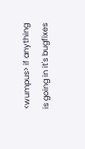<wumpus> if anything is going in it's bugfixes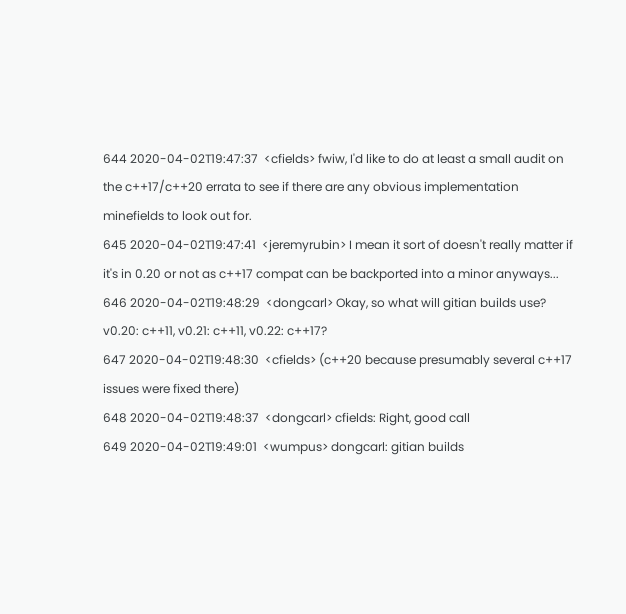644 2020-04-02T19:47:37  <cfields> fwiw, I'd like to do at least a small audit on the c++17/c++20 errata to see if there are any obvious implementation minefields to look out for.
645 2020-04-02T19:47:41  <jeremyrubin> I mean it sort of doesn't really matter if it's in 0.20 or not as c++17 compat can be backported into a minor anyways...
646 2020-04-02T19:48:29  <dongcarl> Okay, so what will gitian builds use? v0.20: c++11, v0.21: c++11, v0.22: c++17?
647 2020-04-02T19:48:30  <cfields> (c++20 because presumably several c++17 issues were fixed there)
648 2020-04-02T19:48:37  <dongcarl> cfields: Right, good call
649 2020-04-02T19:49:01  <wumpus> dongcarl: gitian builds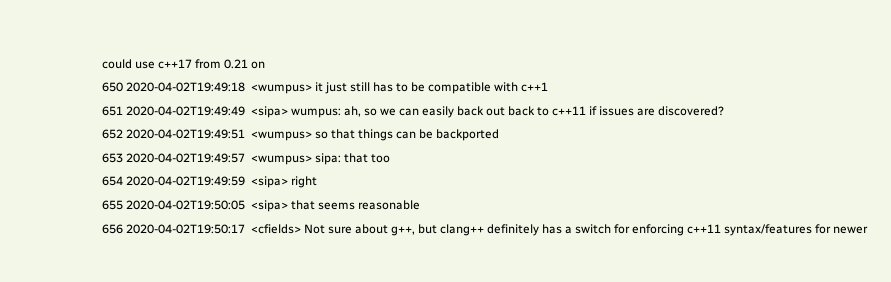could use c++17 from 0.21 on
650 2020-04-02T19:49:18  <wumpus> it just still has to be compatible with c++1
651 2020-04-02T19:49:49  <sipa> wumpus: ah, so we can easily back out back to c++11 if issues are discovered?
652 2020-04-02T19:49:51  <wumpus> so that things can be backported
653 2020-04-02T19:49:57  <wumpus> sipa: that too
654 2020-04-02T19:49:59  <sipa> right
655 2020-04-02T19:50:05  <sipa> that seems reasonable
656 2020-04-02T19:50:17  <cfields> Not sure about g++, but clang++ definitely has a switch for enforcing c++11 syntax/features for newer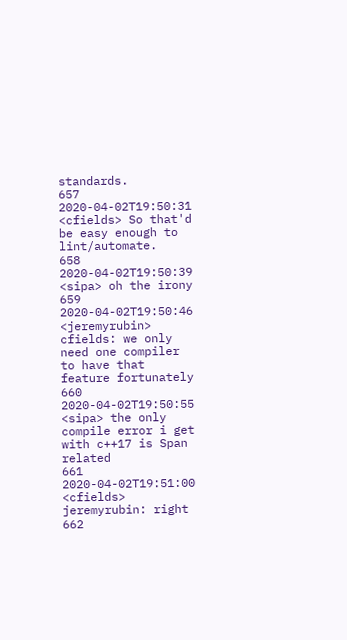standards.
657 2020-04-02T19:50:31  <cfields> So that'd be easy enough to lint/automate.
658 2020-04-02T19:50:39  <sipa> oh the irony
659 2020-04-02T19:50:46  <jeremyrubin> cfields: we only need one compiler to have that feature fortunately
660 2020-04-02T19:50:55  <sipa> the only compile error i get with c++17 is Span related
661 2020-04-02T19:51:00  <cfields> jeremyrubin: right
662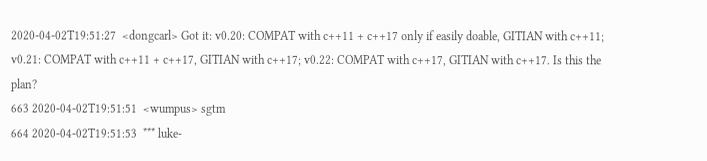2020-04-02T19:51:27  <dongcarl> Got it: v0.20: COMPAT with c++11 + c++17 only if easily doable, GITIAN with c++11; v0.21: COMPAT with c++11 + c++17, GITIAN with c++17; v0.22: COMPAT with c++17, GITIAN with c++17. Is this the plan?
663 2020-04-02T19:51:51  <wumpus> sgtm
664 2020-04-02T19:51:53  *** luke-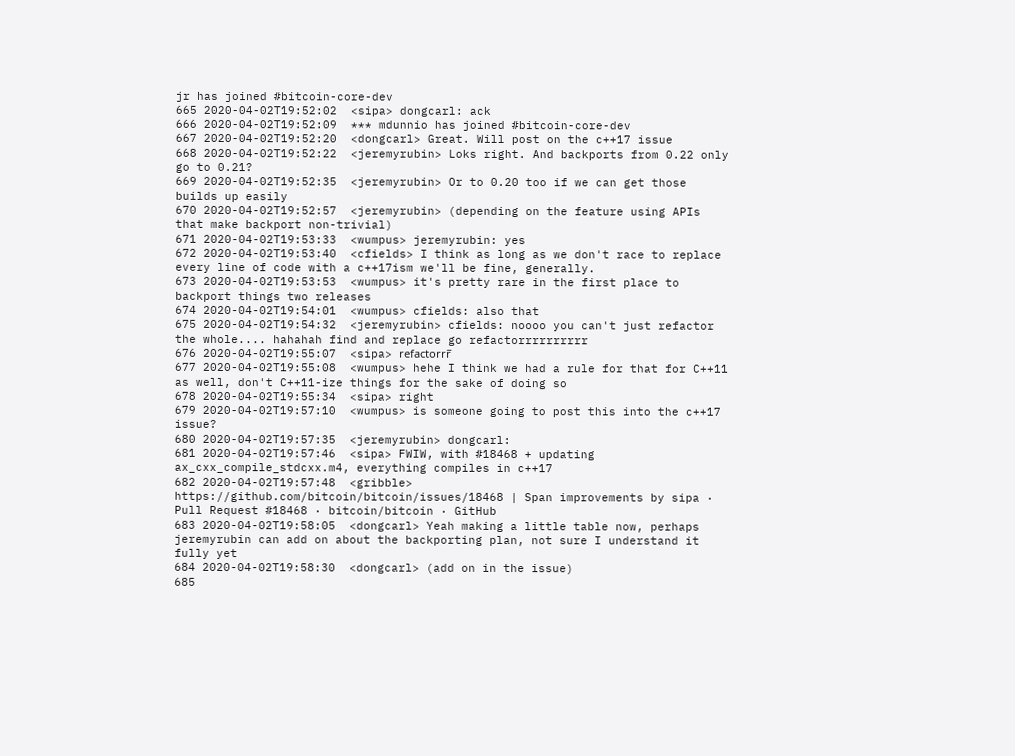jr has joined #bitcoin-core-dev
665 2020-04-02T19:52:02  <sipa> dongcarl: ack
666 2020-04-02T19:52:09  *** mdunnio has joined #bitcoin-core-dev
667 2020-04-02T19:52:20  <dongcarl> Great. Will post on the c++17 issue
668 2020-04-02T19:52:22  <jeremyrubin> Loks right. And backports from 0.22 only go to 0.21?
669 2020-04-02T19:52:35  <jeremyrubin> Or to 0.20 too if we can get those builds up easily
670 2020-04-02T19:52:57  <jeremyrubin> (depending on the feature using APIs that make backport non-trivial)
671 2020-04-02T19:53:33  <wumpus> jeremyrubin: yes
672 2020-04-02T19:53:40  <cfields> I think as long as we don't race to replace every line of code with a c++17ism we'll be fine, generally.
673 2020-04-02T19:53:53  <wumpus> it's pretty rare in the first place to backport things two releases
674 2020-04-02T19:54:01  <wumpus> cfields: also that
675 2020-04-02T19:54:32  <jeremyrubin> cfields: noooo you can't just refactor the whole.... hahahah find and replace go refactorrrrrrrrrr
676 2020-04-02T19:55:07  <sipa> refactorrr̅
677 2020-04-02T19:55:08  <wumpus> hehe I think we had a rule for that for C++11 as well, don't C++11-ize things for the sake of doing so
678 2020-04-02T19:55:34  <sipa> right
679 2020-04-02T19:57:10  <wumpus> is someone going to post this into the c++17 issue?
680 2020-04-02T19:57:35  <jeremyrubin> dongcarl:
681 2020-04-02T19:57:46  <sipa> FWIW, with #18468 + updating ax_cxx_compile_stdcxx.m4, everything compiles in c++17
682 2020-04-02T19:57:48  <gribble> https://github.com/bitcoin/bitcoin/issues/18468 | Span improvements by sipa · Pull Request #18468 · bitcoin/bitcoin · GitHub
683 2020-04-02T19:58:05  <dongcarl> Yeah making a little table now, perhaps jeremyrubin can add on about the backporting plan, not sure I understand it fully yet
684 2020-04-02T19:58:30  <dongcarl> (add on in the issue)
685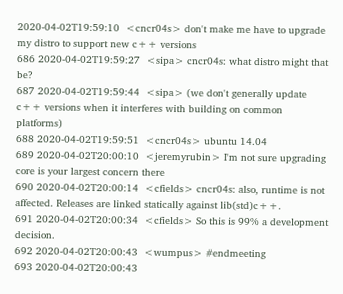2020-04-02T19:59:10  <cncr04s> don't make me have to upgrade my distro to support new c++ versions
686 2020-04-02T19:59:27  <sipa> cncr04s: what distro might that be?
687 2020-04-02T19:59:44  <sipa> (we don't generally update c++ versions when it interferes with building on common platforms)
688 2020-04-02T19:59:51  <cncr04s> ubuntu 14.04
689 2020-04-02T20:00:10  <jeremyrubin> I'm not sure upgrading core is your largest concern there
690 2020-04-02T20:00:14  <cfields> cncr04s: also, runtime is not affected. Releases are linked statically against lib(std)c++.
691 2020-04-02T20:00:34  <cfields> So this is 99% a development decision.
692 2020-04-02T20:00:43  <wumpus> #endmeeting
693 2020-04-02T20:00:43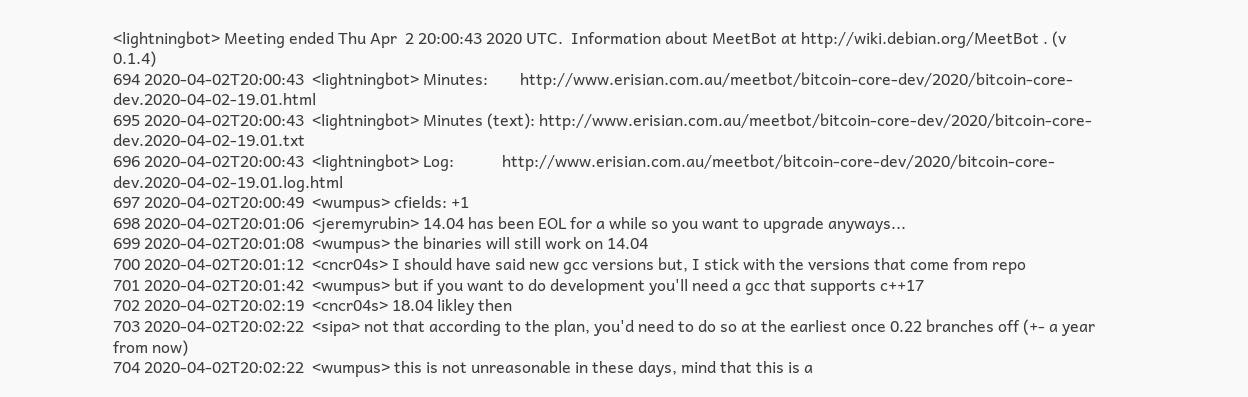<lightningbot> Meeting ended Thu Apr  2 20:00:43 2020 UTC.  Information about MeetBot at http://wiki.debian.org/MeetBot . (v 0.1.4)
694 2020-04-02T20:00:43  <lightningbot> Minutes:        http://www.erisian.com.au/meetbot/bitcoin-core-dev/2020/bitcoin-core-dev.2020-04-02-19.01.html
695 2020-04-02T20:00:43  <lightningbot> Minutes (text): http://www.erisian.com.au/meetbot/bitcoin-core-dev/2020/bitcoin-core-dev.2020-04-02-19.01.txt
696 2020-04-02T20:00:43  <lightningbot> Log:            http://www.erisian.com.au/meetbot/bitcoin-core-dev/2020/bitcoin-core-dev.2020-04-02-19.01.log.html
697 2020-04-02T20:00:49  <wumpus> cfields: +1
698 2020-04-02T20:01:06  <jeremyrubin> 14.04 has been EOL for a while so you want to upgrade anyways...
699 2020-04-02T20:01:08  <wumpus> the binaries will still work on 14.04
700 2020-04-02T20:01:12  <cncr04s> I should have said new gcc versions but, I stick with the versions that come from repo
701 2020-04-02T20:01:42  <wumpus> but if you want to do development you'll need a gcc that supports c++17
702 2020-04-02T20:02:19  <cncr04s> 18.04 likley then
703 2020-04-02T20:02:22  <sipa> not that according to the plan, you'd need to do so at the earliest once 0.22 branches off (+- a year from now)
704 2020-04-02T20:02:22  <wumpus> this is not unreasonable in these days, mind that this is a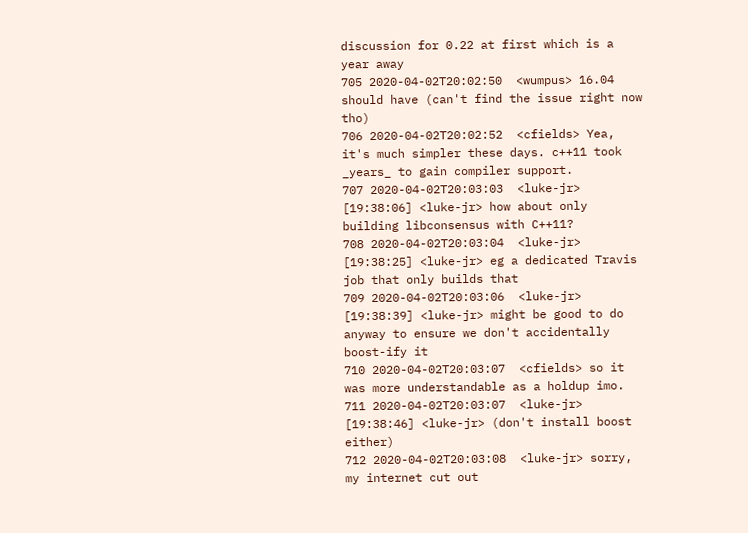discussion for 0.22 at first which is a year away
705 2020-04-02T20:02:50  <wumpus> 16.04 should have (can't find the issue right now tho)
706 2020-04-02T20:02:52  <cfields> Yea, it's much simpler these days. c++11 took _years_ to gain compiler support.
707 2020-04-02T20:03:03  <luke-jr> [19:38:06] <luke-jr> how about only building libconsensus with C++11?
708 2020-04-02T20:03:04  <luke-jr> [19:38:25] <luke-jr> eg a dedicated Travis job that only builds that
709 2020-04-02T20:03:06  <luke-jr> [19:38:39] <luke-jr> might be good to do anyway to ensure we don't accidentally boost-ify it
710 2020-04-02T20:03:07  <cfields> so it was more understandable as a holdup imo.
711 2020-04-02T20:03:07  <luke-jr> [19:38:46] <luke-jr> (don't install boost either)
712 2020-04-02T20:03:08  <luke-jr> sorry, my internet cut out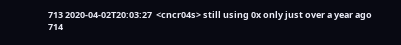713 2020-04-02T20:03:27  <cncr04s> still using 0x only just over a year ago
714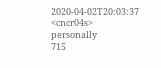2020-04-02T20:03:37  <cncr04s> personally
715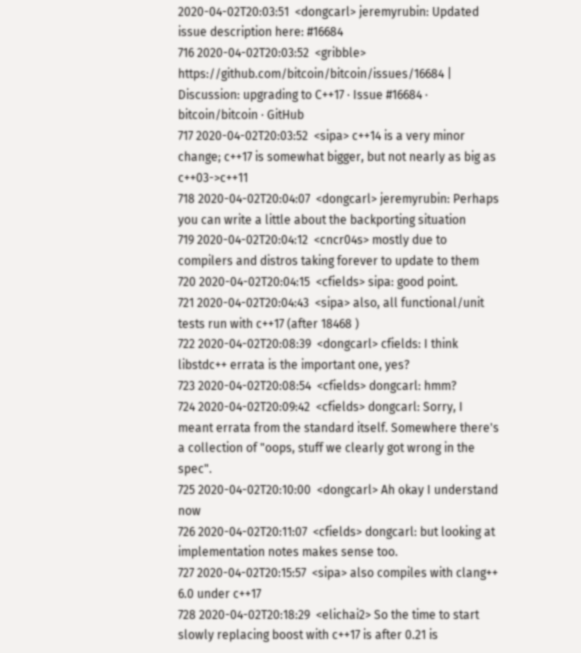2020-04-02T20:03:51  <dongcarl> jeremyrubin: Updated issue description here: #16684
716 2020-04-02T20:03:52  <gribble> https://github.com/bitcoin/bitcoin/issues/16684 | Discussion: upgrading to C++17 · Issue #16684 · bitcoin/bitcoin · GitHub
717 2020-04-02T20:03:52  <sipa> c++14 is a very minor change; c++17 is somewhat bigger, but not nearly as big as c++03->c++11
718 2020-04-02T20:04:07  <dongcarl> jeremyrubin: Perhaps you can write a little about the backporting situation
719 2020-04-02T20:04:12  <cncr04s> mostly due to compilers and distros taking forever to update to them
720 2020-04-02T20:04:15  <cfields> sipa: good point.
721 2020-04-02T20:04:43  <sipa> also, all functional/unit tests run with c++17 (after 18468 )
722 2020-04-02T20:08:39  <dongcarl> cfields: I think libstdc++ errata is the important one, yes?
723 2020-04-02T20:08:54  <cfields> dongcarl: hmm?
724 2020-04-02T20:09:42  <cfields> dongcarl: Sorry, I meant errata from the standard itself. Somewhere there's a collection of "oops, stuff we clearly got wrong in the spec".
725 2020-04-02T20:10:00  <dongcarl> Ah okay I understand now
726 2020-04-02T20:11:07  <cfields> dongcarl: but looking at implementation notes makes sense too.
727 2020-04-02T20:15:57  <sipa> also compiles with clang++ 6.0 under c++17
728 2020-04-02T20:18:29  <elichai2> So the time to start slowly replacing boost with c++17 is after 0.21 is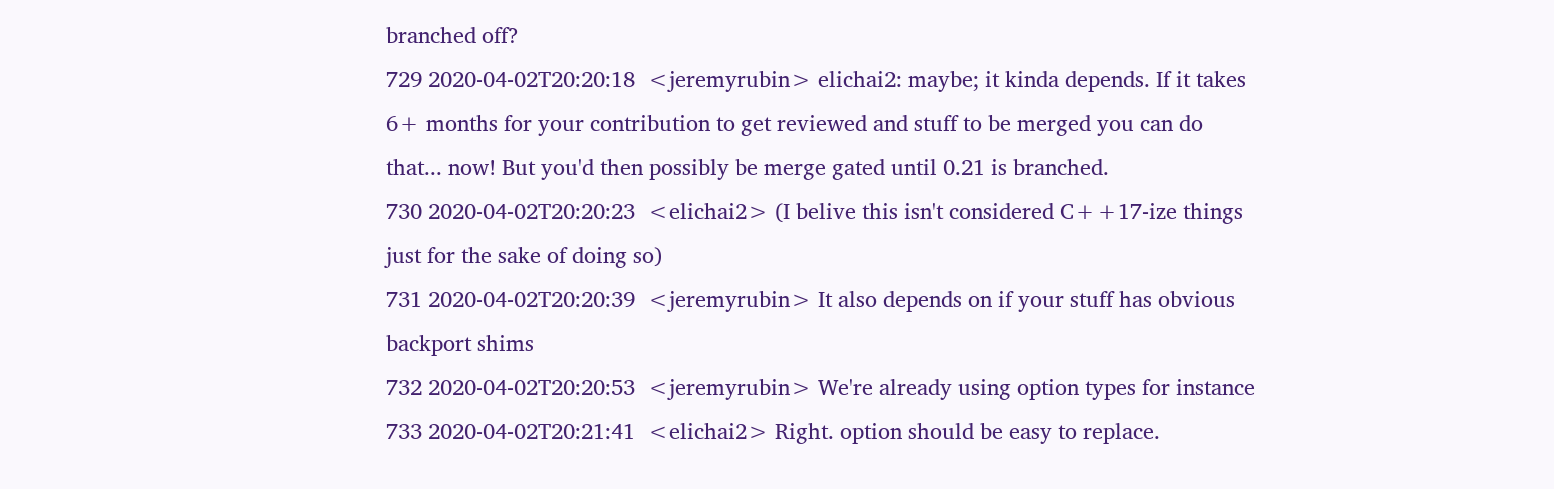branched off?
729 2020-04-02T20:20:18  <jeremyrubin> elichai2: maybe; it kinda depends. If it takes 6+ months for your contribution to get reviewed and stuff to be merged you can do that... now! But you'd then possibly be merge gated until 0.21 is branched.
730 2020-04-02T20:20:23  <elichai2> (I belive this isn't considered C++17-ize things just for the sake of doing so)
731 2020-04-02T20:20:39  <jeremyrubin> It also depends on if your stuff has obvious backport shims
732 2020-04-02T20:20:53  <jeremyrubin> We're already using option types for instance
733 2020-04-02T20:21:41  <elichai2> Right. option should be easy to replace.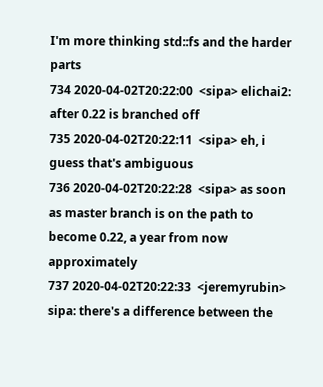I'm more thinking std::fs and the harder parts
734 2020-04-02T20:22:00  <sipa> elichai2: after 0.22 is branched off
735 2020-04-02T20:22:11  <sipa> eh, i guess that's ambiguous
736 2020-04-02T20:22:28  <sipa> as soon as master branch is on the path to become 0.22, a year from now approximately
737 2020-04-02T20:22:33  <jeremyrubin> sipa: there's a difference between the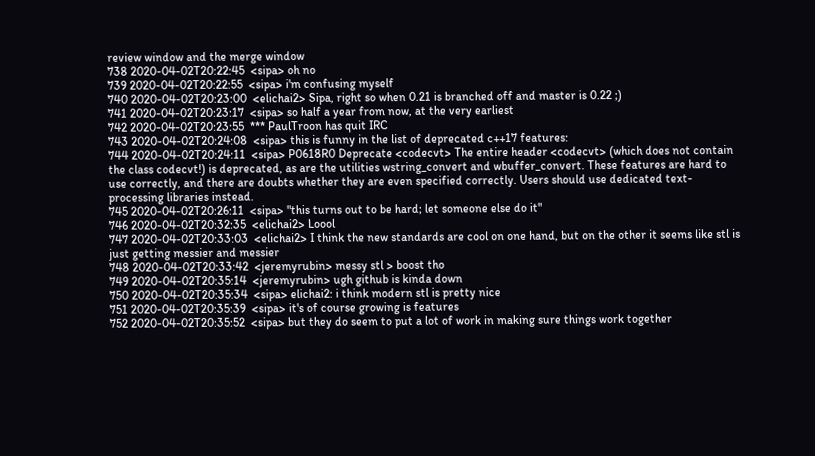review window and the merge window
738 2020-04-02T20:22:45  <sipa> oh no
739 2020-04-02T20:22:55  <sipa> i'm confusing myself
740 2020-04-02T20:23:00  <elichai2> Sipa, right so when 0.21 is branched off and master is 0.22 ;)
741 2020-04-02T20:23:17  <sipa> so half a year from now, at the very earliest
742 2020-04-02T20:23:55  *** PaulTroon has quit IRC
743 2020-04-02T20:24:08  <sipa> this is funny in the list of deprecated c++17 features:
744 2020-04-02T20:24:11  <sipa> P0618R0 Deprecate <codecvt> The entire header <codecvt> (which does not contain the class codecvt!) is deprecated, as are the utilities wstring_convert and wbuffer_convert. These features are hard to use correctly, and there are doubts whether they are even specified correctly. Users should use dedicated text-processing libraries instead.
745 2020-04-02T20:26:11  <sipa> "this turns out to be hard; let someone else do it"
746 2020-04-02T20:32:35  <elichai2> Loool
747 2020-04-02T20:33:03  <elichai2> I think the new standards are cool on one hand, but on the other it seems like stl is just getting messier and messier
748 2020-04-02T20:33:42  <jeremyrubin> messy stl > boost tho
749 2020-04-02T20:35:14  <jeremyrubin> ugh github is kinda down
750 2020-04-02T20:35:34  <sipa> elichai2: i think modern stl is pretty nice
751 2020-04-02T20:35:39  <sipa> it's of course growing is features
752 2020-04-02T20:35:52  <sipa> but they do seem to put a lot of work in making sure things work together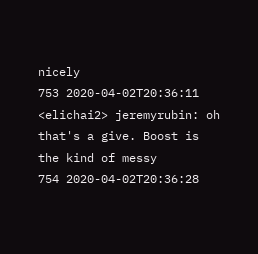nicely
753 2020-04-02T20:36:11  <elichai2> jeremyrubin: oh that's a give. Boost is the kind of messy
754 2020-04-02T20:36:28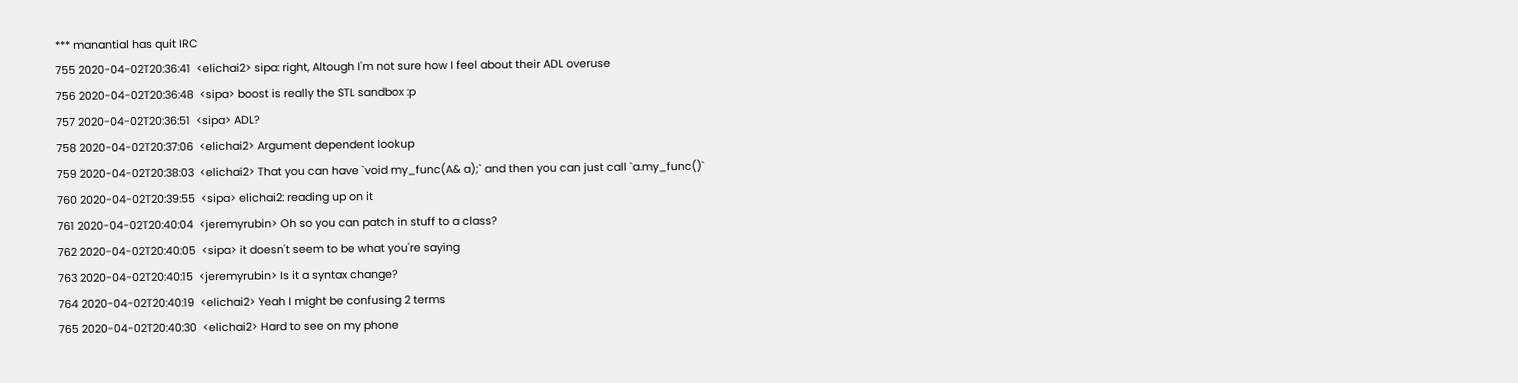*** manantial has quit IRC
755 2020-04-02T20:36:41  <elichai2> sipa: right, Altough I'm not sure how I feel about their ADL overuse
756 2020-04-02T20:36:48  <sipa> boost is really the STL sandbox :p
757 2020-04-02T20:36:51  <sipa> ADL?
758 2020-04-02T20:37:06  <elichai2> Argument dependent lookup
759 2020-04-02T20:38:03  <elichai2> That you can have `void my_func(A& a);` and then you can just call `a.my_func()`
760 2020-04-02T20:39:55  <sipa> elichai2: reading up on it
761 2020-04-02T20:40:04  <jeremyrubin> Oh so you can patch in stuff to a class?
762 2020-04-02T20:40:05  <sipa> it doesn't seem to be what you're saying
763 2020-04-02T20:40:15  <jeremyrubin> Is it a syntax change?
764 2020-04-02T20:40:19  <elichai2> Yeah I might be confusing 2 terms
765 2020-04-02T20:40:30  <elichai2> Hard to see on my phone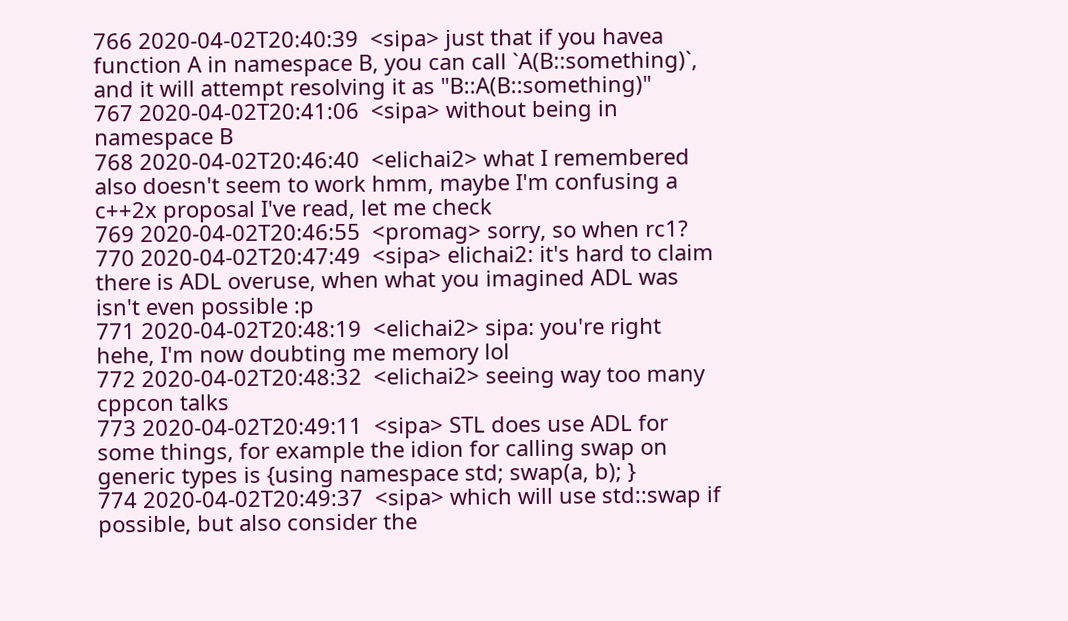766 2020-04-02T20:40:39  <sipa> just that if you havea function A in namespace B, you can call `A(B::something)`, and it will attempt resolving it as "B::A(B::something)"
767 2020-04-02T20:41:06  <sipa> without being in namespace B
768 2020-04-02T20:46:40  <elichai2> what I remembered also doesn't seem to work hmm, maybe I'm confusing a c++2x proposal I've read, let me check
769 2020-04-02T20:46:55  <promag> sorry, so when rc1?
770 2020-04-02T20:47:49  <sipa> elichai2: it's hard to claim there is ADL overuse, when what you imagined ADL was isn't even possible :p
771 2020-04-02T20:48:19  <elichai2> sipa: you're right hehe, I'm now doubting me memory lol
772 2020-04-02T20:48:32  <elichai2> seeing way too many cppcon talks
773 2020-04-02T20:49:11  <sipa> STL does use ADL for some things, for example the idion for calling swap on generic types is {using namespace std; swap(a, b); }
774 2020-04-02T20:49:37  <sipa> which will use std::swap if possible, but also consider the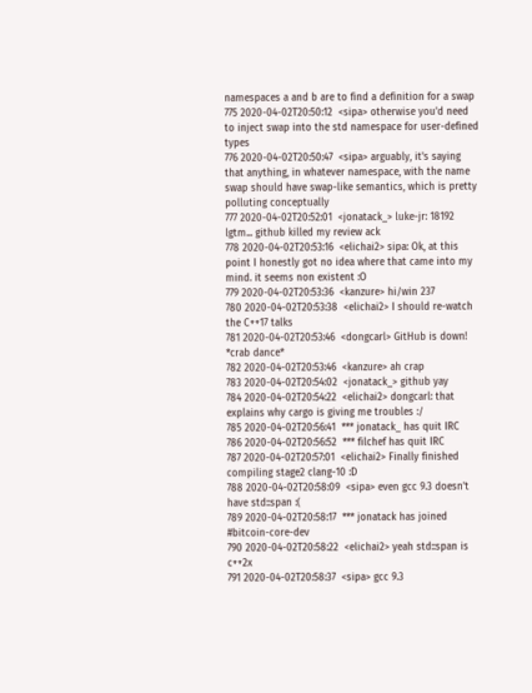namespaces a and b are to find a definition for a swap
775 2020-04-02T20:50:12  <sipa> otherwise you'd need to inject swap into the std namespace for user-defined types
776 2020-04-02T20:50:47  <sipa> arguably, it's saying that anything, in whatever namespace, with the name swap should have swap-like semantics, which is pretty polluting conceptually
777 2020-04-02T20:52:01  <jonatack_> luke-jr: 18192 lgtm... github killed my review ack
778 2020-04-02T20:53:16  <elichai2> sipa: Ok, at this point I honestly got no idea where that came into my mind. it seems non existent :O
779 2020-04-02T20:53:36  <kanzure> hi/win 237
780 2020-04-02T20:53:38  <elichai2> I should re-watch the C++17 talks
781 2020-04-02T20:53:46  <dongcarl> GitHub is down! *crab dance*
782 2020-04-02T20:53:46  <kanzure> ah crap
783 2020-04-02T20:54:02  <jonatack_> github yay
784 2020-04-02T20:54:22  <elichai2> dongcarl: that explains why cargo is giving me troubles :/
785 2020-04-02T20:56:41  *** jonatack_ has quit IRC
786 2020-04-02T20:56:52  *** filchef has quit IRC
787 2020-04-02T20:57:01  <elichai2> Finally finished compiling stage2 clang-10 :D
788 2020-04-02T20:58:09  <sipa> even gcc 9.3 doesn't have std::span :(
789 2020-04-02T20:58:17  *** jonatack has joined #bitcoin-core-dev
790 2020-04-02T20:58:22  <elichai2> yeah std::span is c++2x
791 2020-04-02T20:58:37  <sipa> gcc 9.3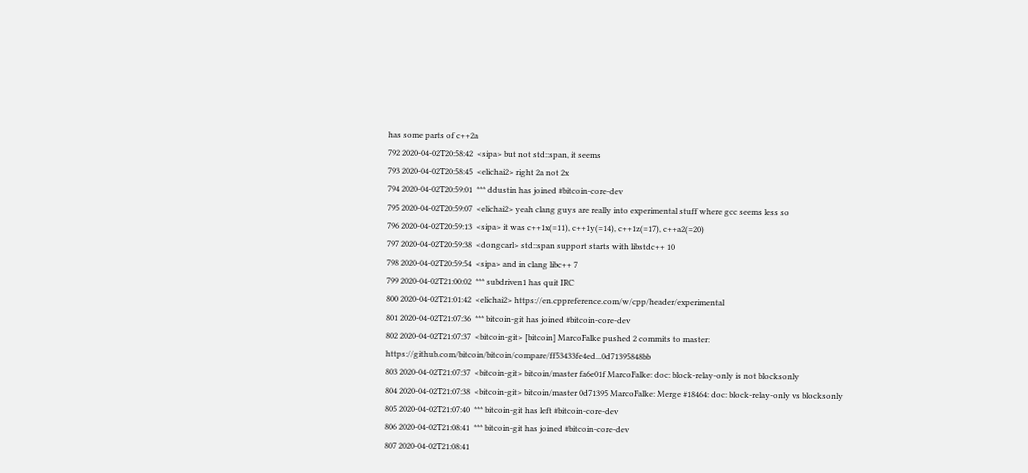has some parts of c++2a
792 2020-04-02T20:58:42  <sipa> but not std::span, it seems
793 2020-04-02T20:58:45  <elichai2> right 2a not 2x
794 2020-04-02T20:59:01  *** ddustin has joined #bitcoin-core-dev
795 2020-04-02T20:59:07  <elichai2> yeah clang guys are really into experimental stuff where gcc seems less so
796 2020-04-02T20:59:13  <sipa> it was c++1x(=11), c++1y(=14), c++1z(=17), c++a2(=20)
797 2020-04-02T20:59:38  <dongcarl> std::span support starts with libstdc++ 10
798 2020-04-02T20:59:54  <sipa> and in clang libc++ 7
799 2020-04-02T21:00:02  *** subdriven1 has quit IRC
800 2020-04-02T21:01:42  <elichai2> https://en.cppreference.com/w/cpp/header/experimental
801 2020-04-02T21:07:36  *** bitcoin-git has joined #bitcoin-core-dev
802 2020-04-02T21:07:37  <bitcoin-git> [bitcoin] MarcoFalke pushed 2 commits to master: https://github.com/bitcoin/bitcoin/compare/ff53433fe4ed...0d71395848bb
803 2020-04-02T21:07:37  <bitcoin-git> bitcoin/master fa6e01f MarcoFalke: doc: block-relay-only is not blocksonly
804 2020-04-02T21:07:38  <bitcoin-git> bitcoin/master 0d71395 MarcoFalke: Merge #18464: doc: block-relay-only vs blocksonly
805 2020-04-02T21:07:40  *** bitcoin-git has left #bitcoin-core-dev
806 2020-04-02T21:08:41  *** bitcoin-git has joined #bitcoin-core-dev
807 2020-04-02T21:08:41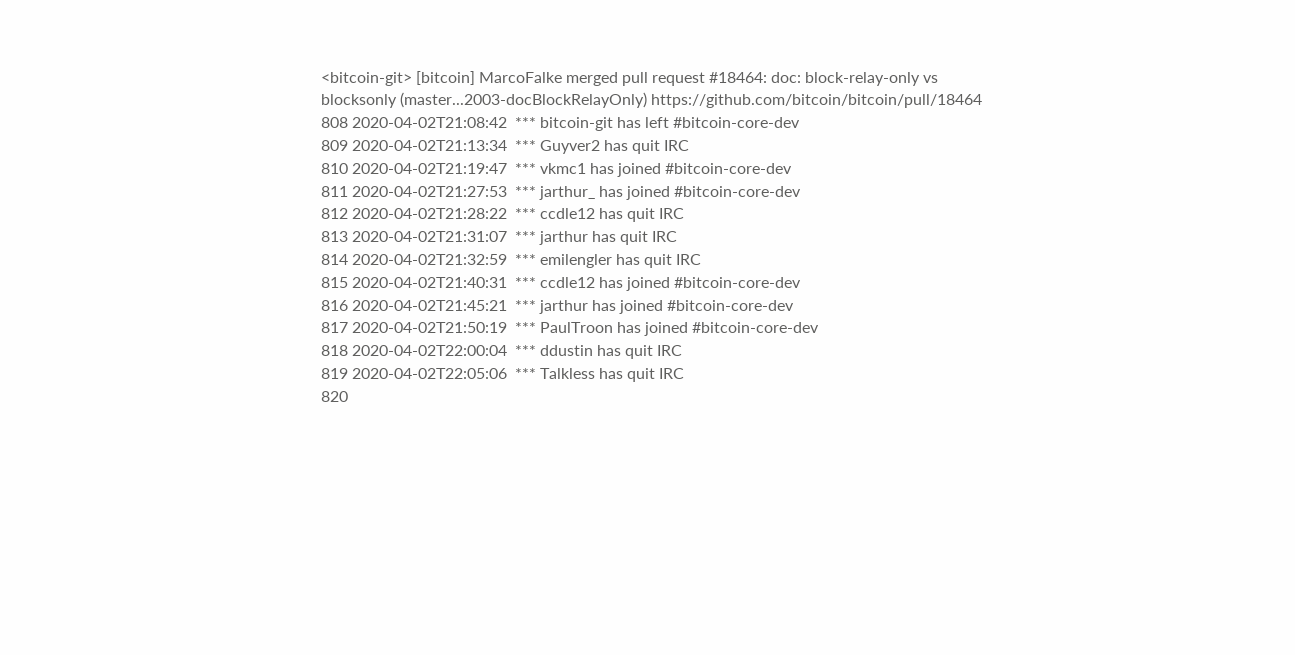<bitcoin-git> [bitcoin] MarcoFalke merged pull request #18464: doc: block-relay-only vs blocksonly (master...2003-docBlockRelayOnly) https://github.com/bitcoin/bitcoin/pull/18464
808 2020-04-02T21:08:42  *** bitcoin-git has left #bitcoin-core-dev
809 2020-04-02T21:13:34  *** Guyver2 has quit IRC
810 2020-04-02T21:19:47  *** vkmc1 has joined #bitcoin-core-dev
811 2020-04-02T21:27:53  *** jarthur_ has joined #bitcoin-core-dev
812 2020-04-02T21:28:22  *** ccdle12 has quit IRC
813 2020-04-02T21:31:07  *** jarthur has quit IRC
814 2020-04-02T21:32:59  *** emilengler has quit IRC
815 2020-04-02T21:40:31  *** ccdle12 has joined #bitcoin-core-dev
816 2020-04-02T21:45:21  *** jarthur has joined #bitcoin-core-dev
817 2020-04-02T21:50:19  *** PaulTroon has joined #bitcoin-core-dev
818 2020-04-02T22:00:04  *** ddustin has quit IRC
819 2020-04-02T22:05:06  *** Talkless has quit IRC
820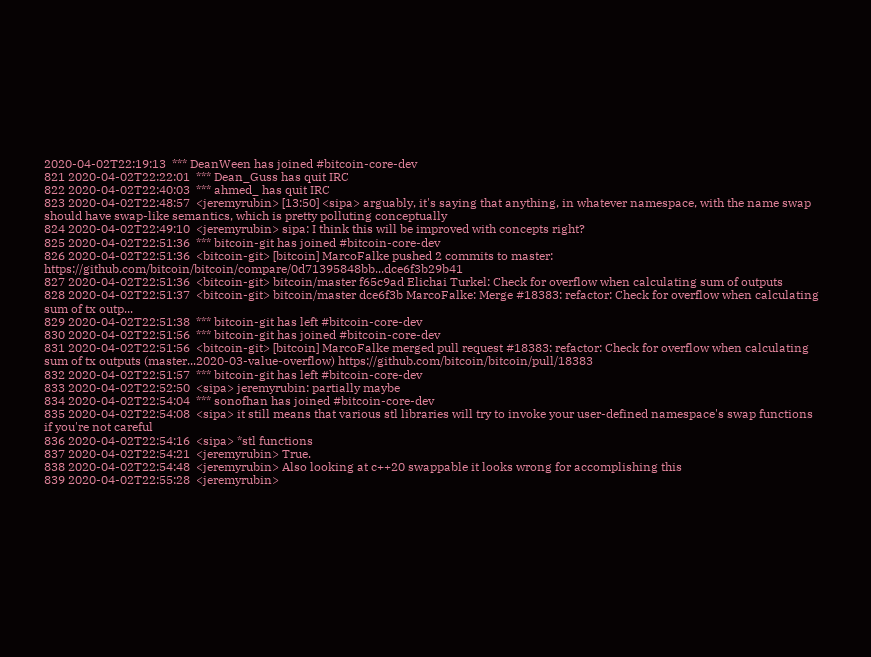2020-04-02T22:19:13  *** DeanWeen has joined #bitcoin-core-dev
821 2020-04-02T22:22:01  *** Dean_Guss has quit IRC
822 2020-04-02T22:40:03  *** ahmed_ has quit IRC
823 2020-04-02T22:48:57  <jeremyrubin> [13:50] <sipa> arguably, it's saying that anything, in whatever namespace, with the name swap should have swap-like semantics, which is pretty polluting conceptually
824 2020-04-02T22:49:10  <jeremyrubin> sipa: I think this will be improved with concepts right?
825 2020-04-02T22:51:36  *** bitcoin-git has joined #bitcoin-core-dev
826 2020-04-02T22:51:36  <bitcoin-git> [bitcoin] MarcoFalke pushed 2 commits to master: https://github.com/bitcoin/bitcoin/compare/0d71395848bb...dce6f3b29b41
827 2020-04-02T22:51:36  <bitcoin-git> bitcoin/master f65c9ad Elichai Turkel: Check for overflow when calculating sum of outputs
828 2020-04-02T22:51:37  <bitcoin-git> bitcoin/master dce6f3b MarcoFalke: Merge #18383: refactor: Check for overflow when calculating sum of tx outp...
829 2020-04-02T22:51:38  *** bitcoin-git has left #bitcoin-core-dev
830 2020-04-02T22:51:56  *** bitcoin-git has joined #bitcoin-core-dev
831 2020-04-02T22:51:56  <bitcoin-git> [bitcoin] MarcoFalke merged pull request #18383: refactor: Check for overflow when calculating sum of tx outputs (master...2020-03-value-overflow) https://github.com/bitcoin/bitcoin/pull/18383
832 2020-04-02T22:51:57  *** bitcoin-git has left #bitcoin-core-dev
833 2020-04-02T22:52:50  <sipa> jeremyrubin: partially maybe
834 2020-04-02T22:54:04  *** sonofhan has joined #bitcoin-core-dev
835 2020-04-02T22:54:08  <sipa> it still means that various stl libraries will try to invoke your user-defined namespace's swap functions if you're not careful
836 2020-04-02T22:54:16  <sipa> *stl functions
837 2020-04-02T22:54:21  <jeremyrubin> True.
838 2020-04-02T22:54:48  <jeremyrubin> Also looking at c++20 swappable it looks wrong for accomplishing this
839 2020-04-02T22:55:28  <jeremyrubin>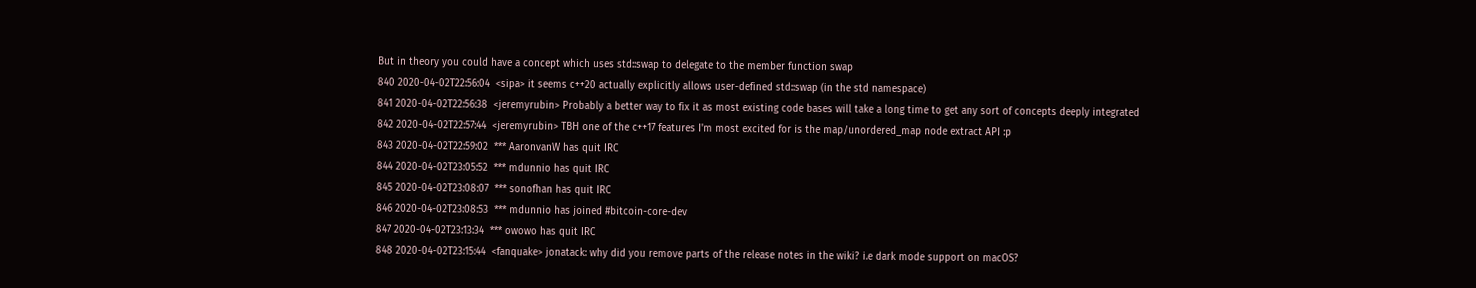But in theory you could have a concept which uses std::swap to delegate to the member function swap
840 2020-04-02T22:56:04  <sipa> it seems c++20 actually explicitly allows user-defined std::swap (in the std namespace)
841 2020-04-02T22:56:38  <jeremyrubin> Probably a better way to fix it as most existing code bases will take a long time to get any sort of concepts deeply integrated
842 2020-04-02T22:57:44  <jeremyrubin> TBH one of the c++17 features I'm most excited for is the map/unordered_map node extract API :p
843 2020-04-02T22:59:02  *** AaronvanW has quit IRC
844 2020-04-02T23:05:52  *** mdunnio has quit IRC
845 2020-04-02T23:08:07  *** sonofhan has quit IRC
846 2020-04-02T23:08:53  *** mdunnio has joined #bitcoin-core-dev
847 2020-04-02T23:13:34  *** owowo has quit IRC
848 2020-04-02T23:15:44  <fanquake> jonatack: why did you remove parts of the release notes in the wiki? i.e dark mode support on macOS?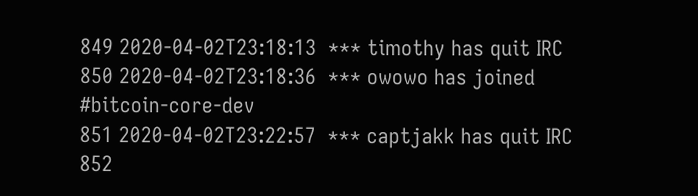849 2020-04-02T23:18:13  *** timothy has quit IRC
850 2020-04-02T23:18:36  *** owowo has joined #bitcoin-core-dev
851 2020-04-02T23:22:57  *** captjakk has quit IRC
852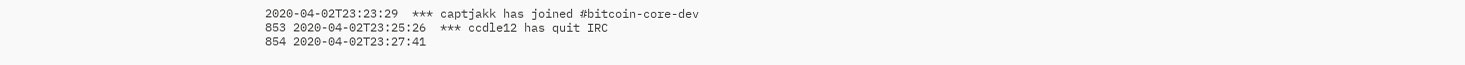2020-04-02T23:23:29  *** captjakk has joined #bitcoin-core-dev
853 2020-04-02T23:25:26  *** ccdle12 has quit IRC
854 2020-04-02T23:27:41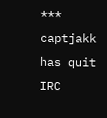*** captjakk has quit IRC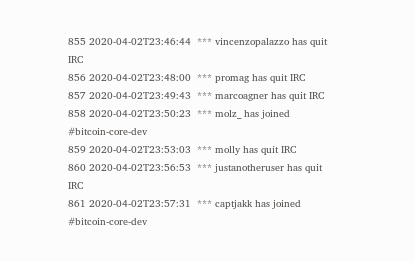855 2020-04-02T23:46:44  *** vincenzopalazzo has quit IRC
856 2020-04-02T23:48:00  *** promag has quit IRC
857 2020-04-02T23:49:43  *** marcoagner has quit IRC
858 2020-04-02T23:50:23  *** molz_ has joined #bitcoin-core-dev
859 2020-04-02T23:53:03  *** molly has quit IRC
860 2020-04-02T23:56:53  *** justanotheruser has quit IRC
861 2020-04-02T23:57:31  *** captjakk has joined #bitcoin-core-dev